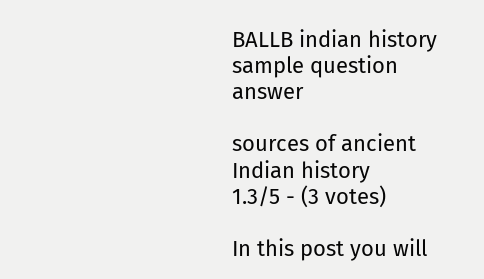BALLB indian history sample question answer

sources of ancient Indian history
1.3/5 - (3 votes)

In this post you will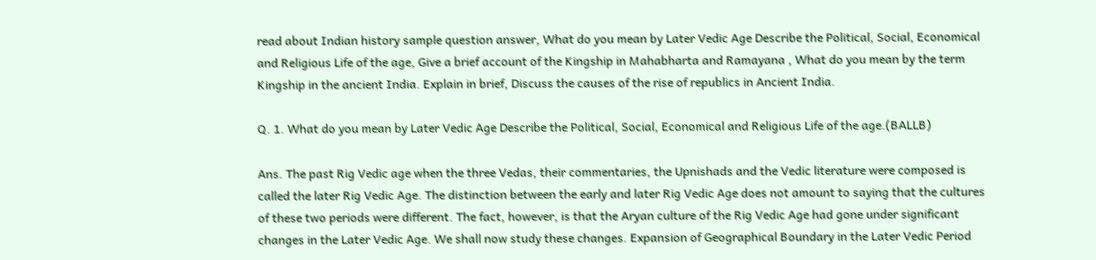read about Indian history sample question answer, What do you mean by Later Vedic Age Describe the Political, Social, Economical and Religious Life of the age, Give a brief account of the Kingship in Mahabharta and Ramayana , What do you mean by the term Kingship in the ancient India. Explain in brief, Discuss the causes of the rise of republics in Ancient India.

Q. 1. What do you mean by Later Vedic Age Describe the Political, Social, Economical and Religious Life of the age.(BALLB)

Ans. The past Rig Vedic age when the three Vedas, their commentaries, the Upnishads and the Vedic literature were composed is called the later Rig Vedic Age. The distinction between the early and later Rig Vedic Age does not amount to saying that the cultures of these two periods were different. The fact, however, is that the Aryan culture of the Rig Vedic Age had gone under significant changes in the Later Vedic Age. We shall now study these changes. Expansion of Geographical Boundary in the Later Vedic Period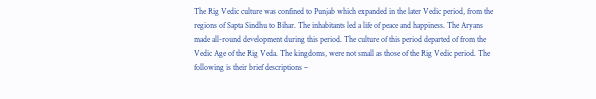The Rig Vedic culture was confined to Punjab which expanded in the later Vedic period, from the regions of Sapta Sindhu to Bihar. The inhabitants led a life of peace and happiness. The Aryans made all-round development during this period. The culture of this period departed of from the Vedic Age of the Rig Veda. The kingdoms, were not small as those of the Rig Vedic period. The following is their brief descriptions –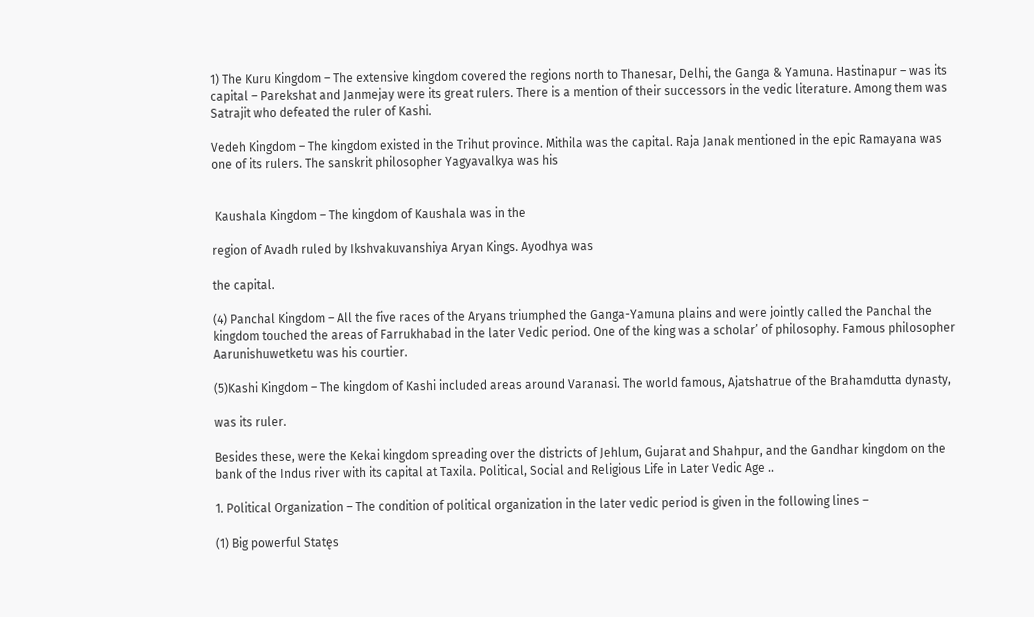1) The Kuru Kingdom – The extensive kingdom covered the regions north to Thanesar, Delhi, the Ganga & Yamuna. Hastinapur – was its capital – Parekshat and Janmejay were its great rulers. There is a mention of their successors in the vedic literature. Among them was Satrajit who defeated the ruler of Kashi.

Vedeh Kingdom – The kingdom existed in the Trihut province. Mithila was the capital. Raja Janak mentioned in the epic Ramayana was one of its rulers. The sanskrit philosopher Yagyavalkya was his


 Kaushala Kingdom – The kingdom of Kaushala was in the

region of Avadh ruled by Ikshvakuvanshiya Aryan Kings. Ayodhya was

the capital.

(4) Panchal Kingdom – All the five races of the Aryans triumphed the Ganga-Yamuna plains and were jointly called the Panchal the kingdom touched the areas of Farrukhabad in the later Vedic period. One of the king was a scholar’ of philosophy. Famous philosopher Aarunishuwetketu was his courtier.

(5)Kashi Kingdom – The kingdom of Kashi included areas around Varanasi. The world famous, Ajatshatrue of the Brahamdutta dynasty,

was its ruler.

Besides these, were the Kekai kingdom spreading over the districts of Jehlum, Gujarat and Shahpur, and the Gandhar kingdom on the bank of the Indus river with its capital at Taxila. Political, Social and Religious Life in Later Vedic Age ..

1. Political Organization – The condition of political organization in the later vedic period is given in the following lines –

(1) Big powerful Statęs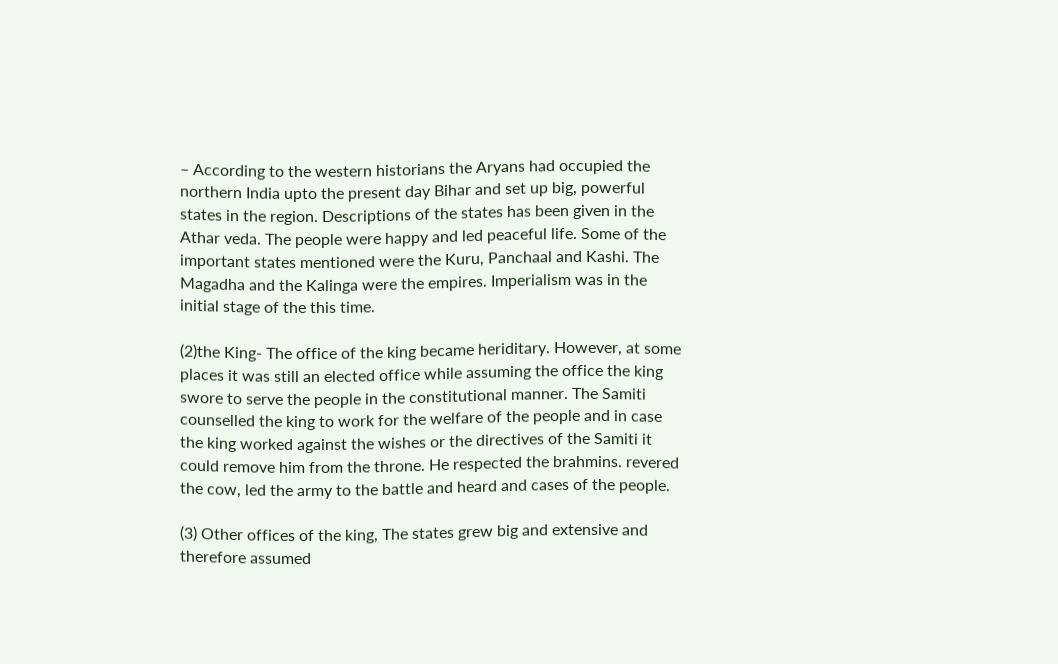– According to the western historians the Aryans had occupied the northern India upto the present day Bihar and set up big, powerful states in the region. Descriptions of the states has been given in the Athar veda. The people were happy and led peaceful life. Some of the important states mentioned were the Kuru, Panchaal and Kashi. The Magadha and the Kalinga were the empires. Imperialism was in the initial stage of the this time.

(2)the King- The office of the king became heriditary. However, at some places it was still an elected office while assuming the office the king swore to serve the people in the constitutional manner. The Samiti counselled the king to work for the welfare of the people and in case the king worked against the wishes or the directives of the Samiti it could remove him from the throne. He respected the brahmins. revered the cow, led the army to the battle and heard and cases of the people.

(3) Other offices of the king, The states grew big and extensive and therefore assumed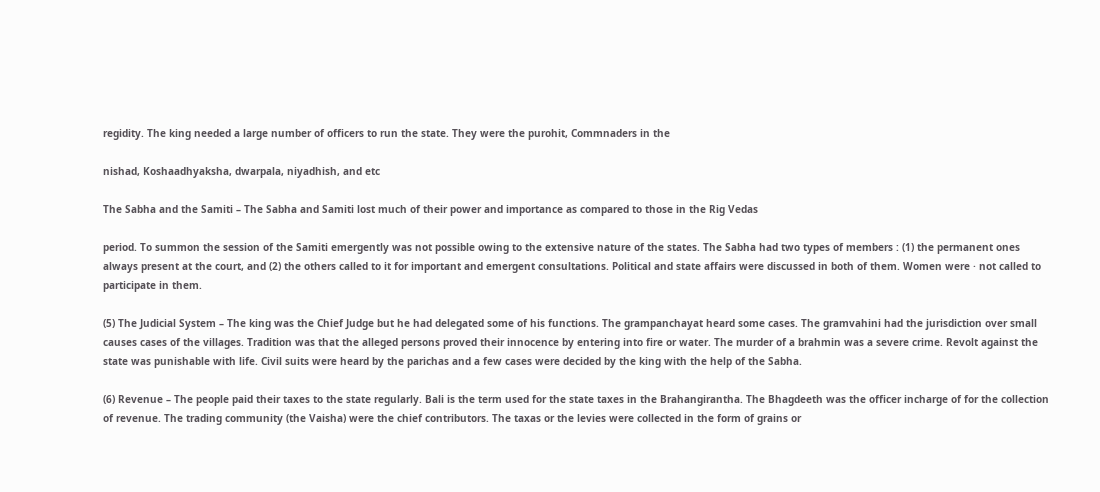regidity. The king needed a large number of officers to run the state. They were the purohit, Commnaders in the

nishad, Koshaadhyaksha, dwarpala, niyadhish, and etc

The Sabha and the Samiti – The Sabha and Samiti lost much of their power and importance as compared to those in the Rig Vedas

period. To summon the session of the Samiti emergently was not possible owing to the extensive nature of the states. The Sabha had two types of members : (1) the permanent ones always present at the court, and (2) the others called to it for important and emergent consultations. Political and state affairs were discussed in both of them. Women were · not called to participate in them.

(5) The Judicial System – The king was the Chief Judge but he had delegated some of his functions. The grampanchayat heard some cases. The gramvahini had the jurisdiction over small causes cases of the villages. Tradition was that the alleged persons proved their innocence by entering into fire or water. The murder of a brahmin was a severe crime. Revolt against the state was punishable with life. Civil suits were heard by the parichas and a few cases were decided by the king with the help of the Sabha.

(6) Revenue – The people paid their taxes to the state regularly. Bali is the term used for the state taxes in the Brahangirantha. The Bhagdeeth was the officer incharge of for the collection of revenue. The trading community (the Vaisha) were the chief contributors. The taxas or the levies were collected in the form of grains or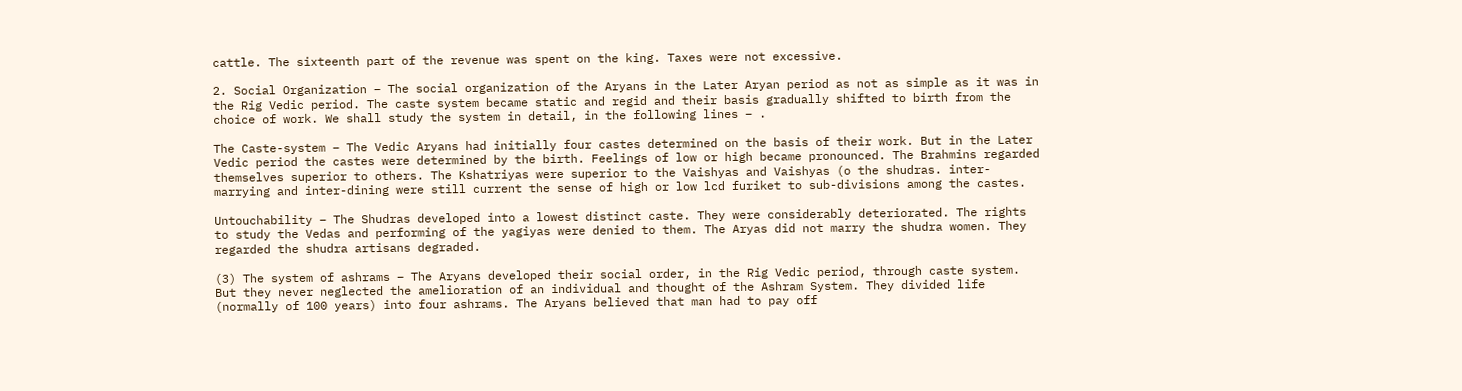cattle. The sixteenth part of the revenue was spent on the king. Taxes were not excessive.

2. Social Organization – The social organization of the Aryans in the Later Aryan period as not as simple as it was in the Rig Vedic period. The caste system became static and regid and their basis gradually shifted to birth from the choice of work. We shall study the system in detail, in the following lines – .

The Caste-system – The Vedic Aryans had initially four castes determined on the basis of their work. But in the Later Vedic period the castes were determined by the birth. Feelings of low or high became pronounced. The Brahmins regarded themselves superior to others. The Kshatriyas were superior to the Vaishyas and Vaishyas (o the shudras. inter-marrying and inter-dining were still current the sense of high or low lcd furiket to sub-divisions among the castes.

Untouchability – The Shudras developed into a lowest distinct caste. They were considerably deteriorated. The rights to study the Vedas and performing of the yagiyas were denied to them. The Aryas did not marry the shudra women. They regarded the shudra artisans degraded.

(3) The system of ashrams – The Aryans developed their social order, in the Rig Vedic period, through caste system. But they never neglected the amelioration of an individual and thought of the Ashram System. They divided life (normally of 100 years) into four ashrams. The Aryans believed that man had to pay off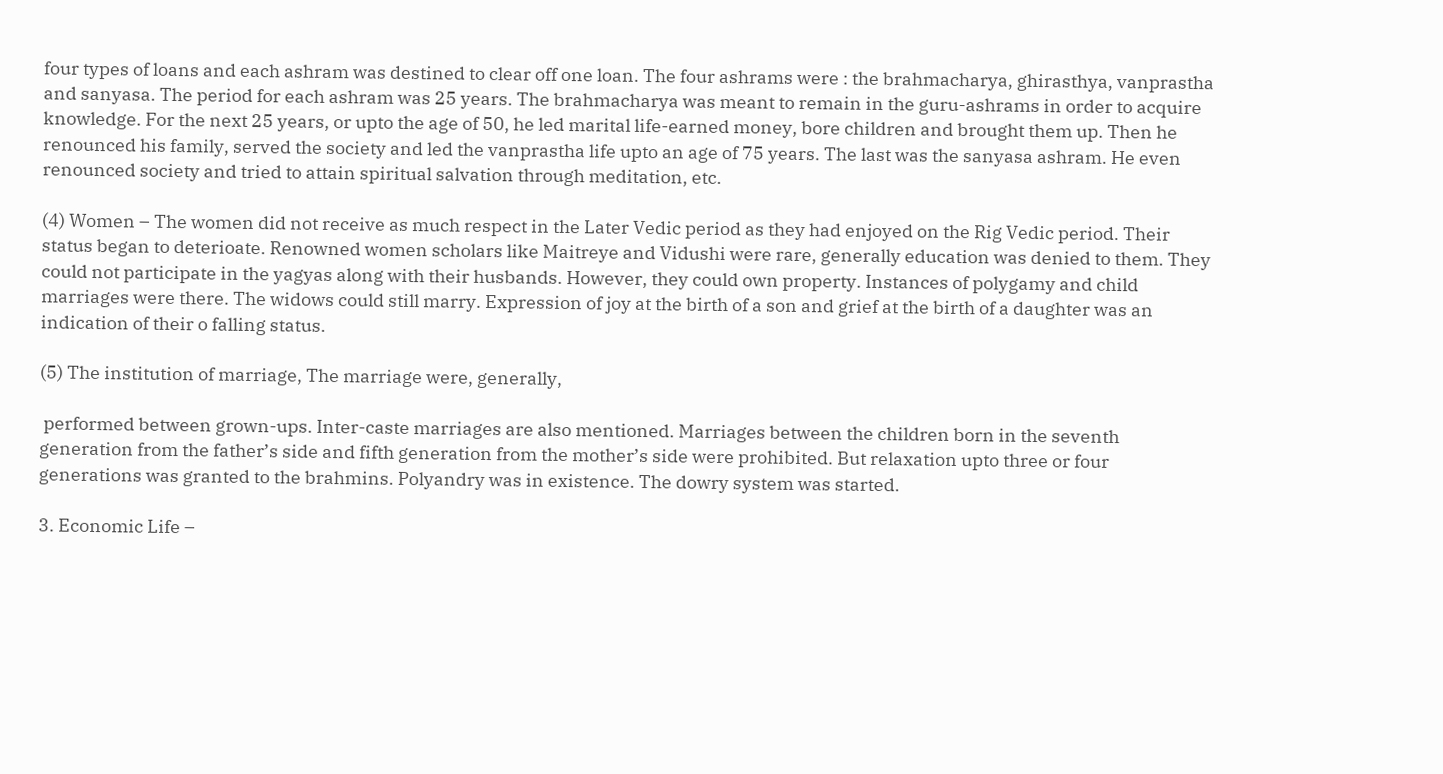four types of loans and each ashram was destined to clear off one loan. The four ashrams were : the brahmacharya, ghirasthya, vanprastha and sanyasa. The period for each ashram was 25 years. The brahmacharya was meant to remain in the guru-ashrams in order to acquire knowledge. For the next 25 years, or upto the age of 50, he led marital life-earned money, bore children and brought them up. Then he renounced his family, served the society and led the vanprastha life upto an age of 75 years. The last was the sanyasa ashram. He even renounced society and tried to attain spiritual salvation through meditation, etc.

(4) Women – The women did not receive as much respect in the Later Vedic period as they had enjoyed on the Rig Vedic period. Their status began to deterioate. Renowned women scholars like Maitreye and Vidushi were rare, generally education was denied to them. They could not participate in the yagyas along with their husbands. However, they could own property. Instances of polygamy and child marriages were there. The widows could still marry. Expression of joy at the birth of a son and grief at the birth of a daughter was an indication of their o falling status.

(5) The institution of marriage, The marriage were, generally,

 performed between grown-ups. Inter-caste marriages are also mentioned. Marriages between the children born in the seventh generation from the father’s side and fifth generation from the mother’s side were prohibited. But relaxation upto three or four generations was granted to the brahmins. Polyandry was in existence. The dowry system was started.

3. Economic Life –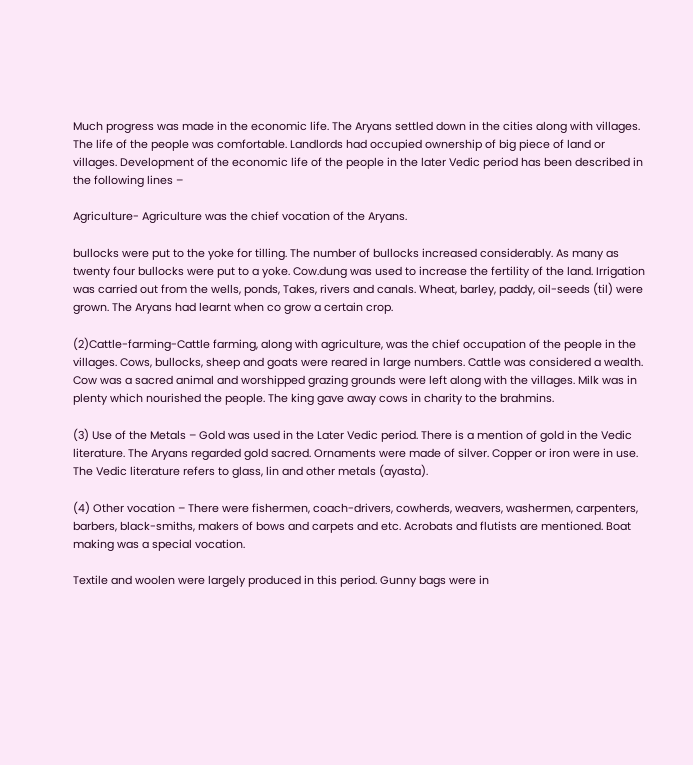Much progress was made in the economic life. The Aryans settled down in the cities along with villages. The life of the people was comfortable. Landlords had occupied ownership of big piece of land or villages. Development of the economic life of the people in the later Vedic period has been described in the following lines –

Agriculture- Agriculture was the chief vocation of the Aryans.

bullocks were put to the yoke for tilling. The number of bullocks increased considerably. As many as twenty four bullocks were put to a yoke. Cow.dung was used to increase the fertility of the land. Irrigation was carried out from the wells, ponds, Takes, rivers and canals. Wheat, barley, paddy, oil-seeds (til) were grown. The Aryans had learnt when co grow a certain crop.

(2)Cattle-farming-Cattle farming, along with agriculture, was the chief occupation of the people in the villages. Cows, bullocks, sheep and goats were reared in large numbers. Cattle was considered a wealth. Cow was a sacred animal and worshipped grazing grounds were left along with the villages. Milk was in plenty which nourished the people. The king gave away cows in charity to the brahmins.

(3) Use of the Metals – Gold was used in the Later Vedic period. There is a mention of gold in the Vedic literature. The Aryans regarded gold sacred. Ornaments were made of silver. Copper or iron were in use. The Vedic literature refers to glass, lin and other metals (ayasta).

(4) Other vocation – There were fishermen, coach-drivers, cowherds, weavers, washermen, carpenters, barbers, black-smiths, makers of bows and carpets and etc. Acrobats and flutists are mentioned. Boat making was a special vocation.

Textile and woolen were largely produced in this period. Gunny bags were in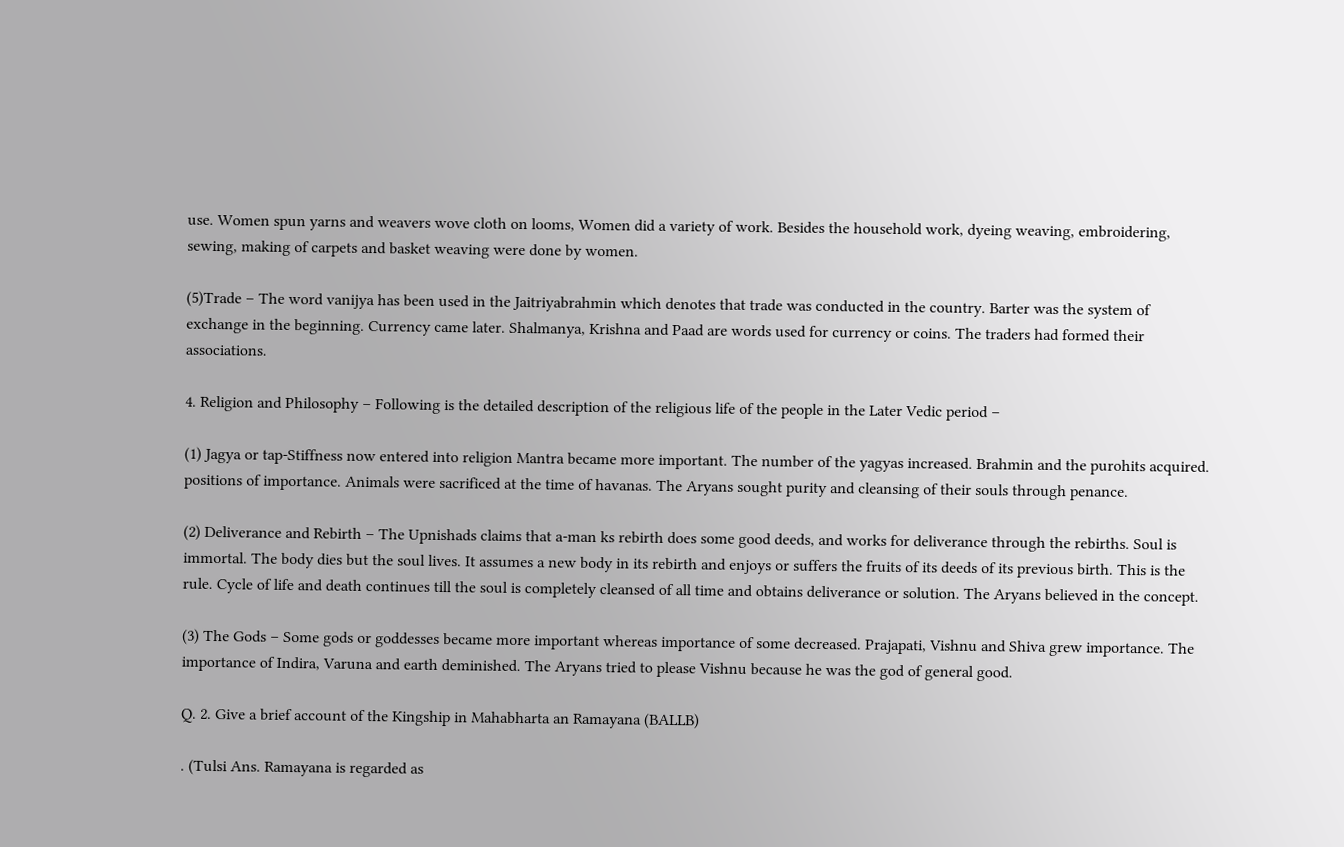use. Women spun yarns and weavers wove cloth on looms, Women did a variety of work. Besides the household work, dyeing weaving, embroidering, sewing, making of carpets and basket weaving were done by women.

(5)Trade – The word vanijya has been used in the Jaitriyabrahmin which denotes that trade was conducted in the country. Barter was the system of exchange in the beginning. Currency came later. Shalmanya, Krishna and Paad are words used for currency or coins. The traders had formed their associations.

4. Religion and Philosophy – Following is the detailed description of the religious life of the people in the Later Vedic period –

(1) Jagya or tap-Stiffness now entered into religion Mantra became more important. The number of the yagyas increased. Brahmin and the purohits acquired. positions of importance. Animals were sacrificed at the time of havanas. The Aryans sought purity and cleansing of their souls through penance.

(2) Deliverance and Rebirth – The Upnishads claims that a-man ks rebirth does some good deeds, and works for deliverance through the rebirths. Soul is immortal. The body dies but the soul lives. It assumes a new body in its rebirth and enjoys or suffers the fruits of its deeds of its previous birth. This is the rule. Cycle of life and death continues till the soul is completely cleansed of all time and obtains deliverance or solution. The Aryans believed in the concept.

(3) The Gods – Some gods or goddesses became more important whereas importance of some decreased. Prajapati, Vishnu and Shiva grew importance. The importance of Indira, Varuna and earth deminished. The Aryans tried to please Vishnu because he was the god of general good.

Q. 2. Give a brief account of the Kingship in Mahabharta an Ramayana (BALLB)

. (Tulsi Ans. Ramayana is regarded as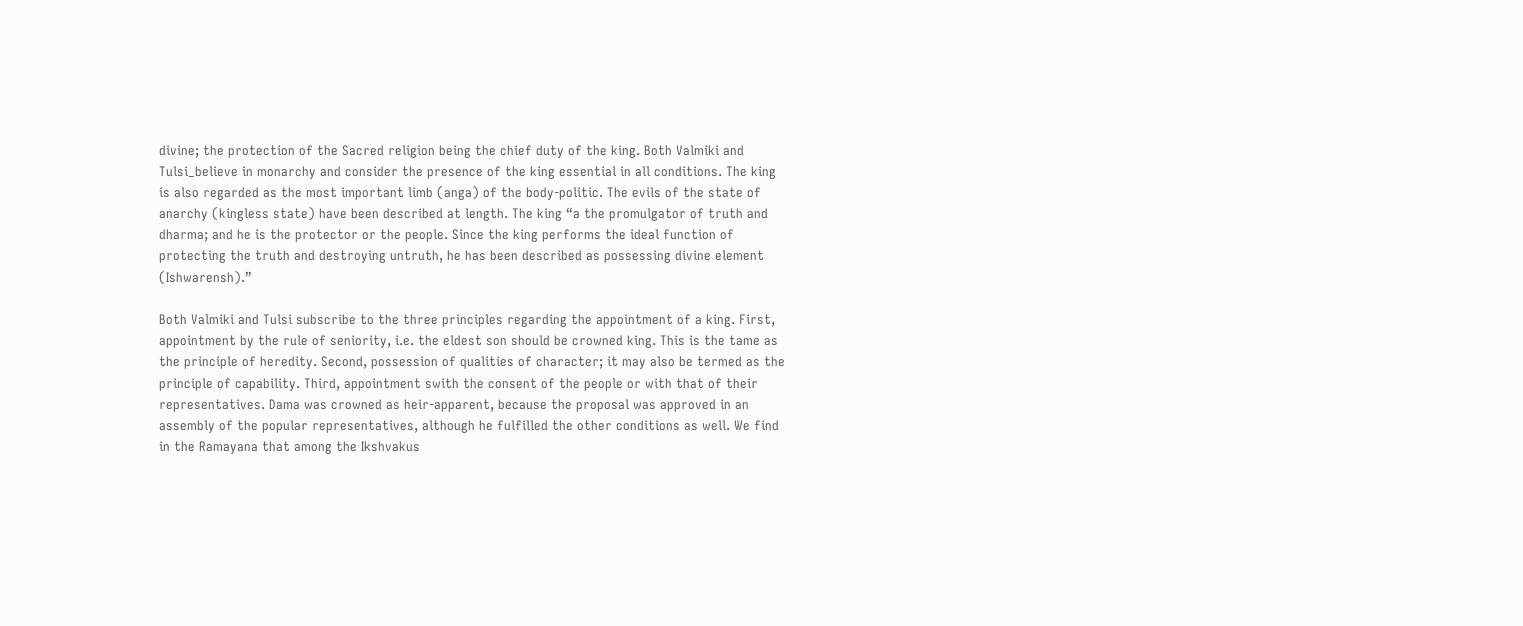divine; the protection of the Sacred religion being the chief duty of the king. Both Valmiki and Tulsi_believe in monarchy and consider the presence of the king essential in all conditions. The king is also regarded as the most important limb (anga) of the body-politic. The evils of the state of anarchy (kingless state) have been described at length. The king “a the promulgator of truth and dharma; and he is the protector or the people. Since the king performs the ideal function of protecting the truth and destroying untruth, he has been described as possessing divine element (Ishwarensh).”

Both Valmiki and Tulsi subscribe to the three principles regarding the appointment of a king. First, appointment by the rule of seniority, i.e. the eldest son should be crowned king. This is the tame as the principle of heredity. Second, possession of qualities of character; it may also be termed as the principle of capability. Third, appointment swith the consent of the people or with that of their representatives. Dama was crowned as heir-apparent, because the proposal was approved in an assembly of the popular representatives, although he fulfilled the other conditions as well. We find in the Ramayana that among the Ikshvakus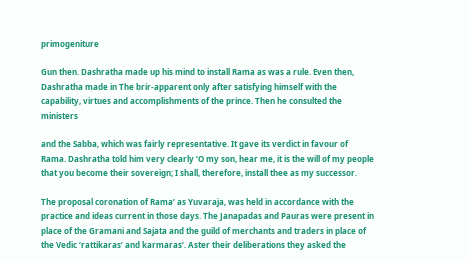primogeniture

Gun then. Dashratha made up his mind to install Rama as was a rule. Even then, Dashratha made in The brir-apparent only after satisfying himself with the capability, virtues and accomplishments of the prince. Then he consulted the ministers

and the Sabba, which was fairly representative. It gave its verdict in favour of Rama. Dashratha told him very clearly ‘O my son, hear me, it is the will of my people that you become their sovereign; I shall, therefore, install thee as my successor.

The proposal coronation of Rama’ as Yuvaraja, was held in accordance with the practice and ideas current in those days. The Janapadas and Pauras were present in place of the Gramani and Sajata and the guild of merchants and traders in place of the Vedic ‘rattikaras’ and karmaras’. Aster their deliberations they asked the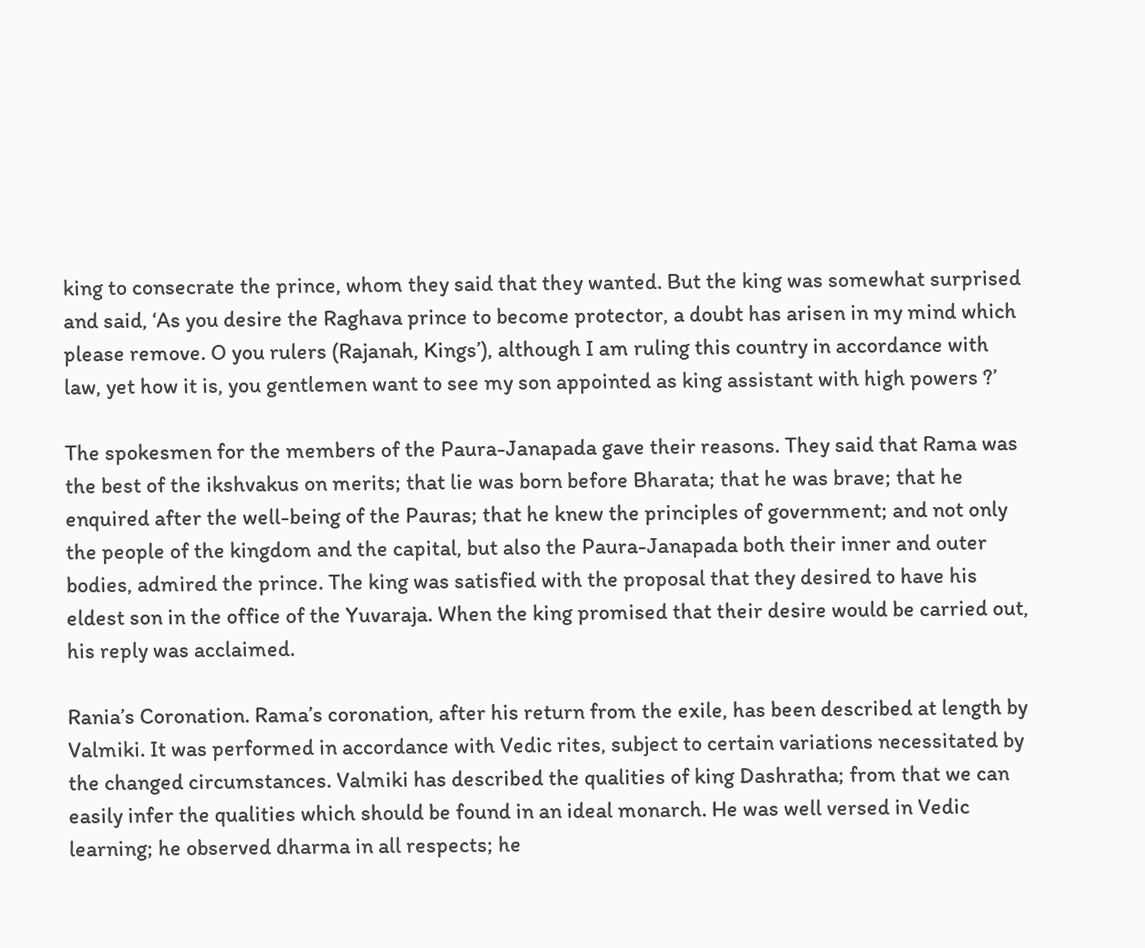king to consecrate the prince, whom they said that they wanted. But the king was somewhat surprised and said, ‘As you desire the Raghava prince to become protector, a doubt has arisen in my mind which please remove. O you rulers (Rajanah, Kings’), although I am ruling this country in accordance with law, yet how it is, you gentlemen want to see my son appointed as king assistant with high powers ?’

The spokesmen for the members of the Paura-Janapada gave their reasons. They said that Rama was the best of the ikshvakus on merits; that lie was born before Bharata; that he was brave; that he enquired after the well-being of the Pauras; that he knew the principles of government; and not only the people of the kingdom and the capital, but also the Paura-Janapada both their inner and outer bodies, admired the prince. The king was satisfied with the proposal that they desired to have his eldest son in the office of the Yuvaraja. When the king promised that their desire would be carried out, his reply was acclaimed.

Rania’s Coronation. Rama’s coronation, after his return from the exile, has been described at length by Valmiki. It was performed in accordance with Vedic rites, subject to certain variations necessitated by the changed circumstances. Valmiki has described the qualities of king Dashratha; from that we can easily infer the qualities which should be found in an ideal monarch. He was well versed in Vedic learning; he observed dharma in all respects; he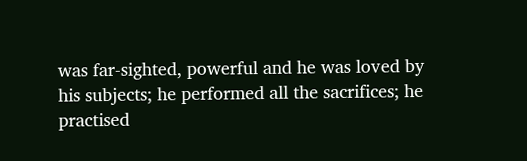was far-sighted, powerful and he was loved by his subjects; he performed all the sacrifices; he practised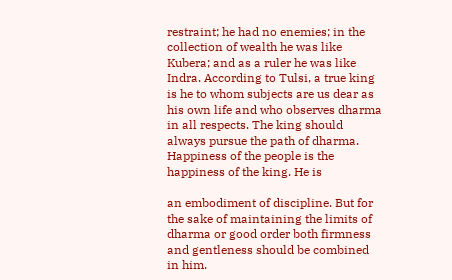restraint; he had no enemies; in the collection of wealth he was like Kubera; and as a ruler he was like Indra. According to Tulsi, a true king is he to whom subjects are us dear as his own life and who observes dharma in all respects. The king should always pursue the path of dharma. Happiness of the people is the happiness of the king. He is

an embodiment of discipline. But for the sake of maintaining the limits of dharma or good order both firmness and gentleness should be combined in him.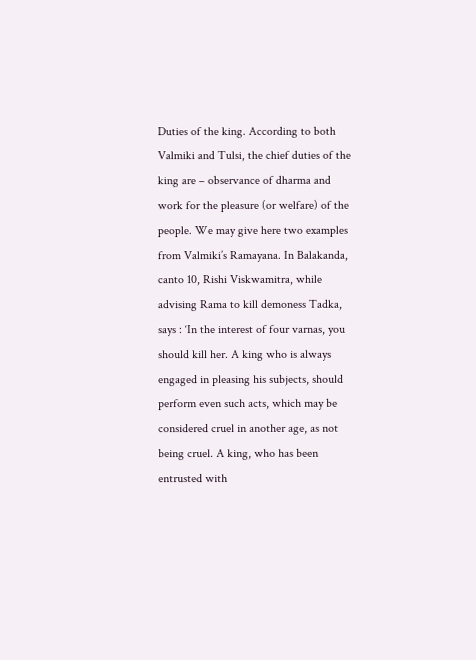Duties of the king. According to both Valmiki and Tulsi, the chief duties of the king are – observance of dharma and work for the pleasure (or welfare) of the people. We may give here two examples from Valmiki’s Ramayana. In Balakanda, canto 10, Rishi Viskwamitra, while advising Rama to kill demoness Tadka, says : ‘In the interest of four varnas, you should kill her. A king who is always engaged in pleasing his subjects, should perform even such acts, which may be considered cruel in another age, as not being cruel. A king, who has been entrusted with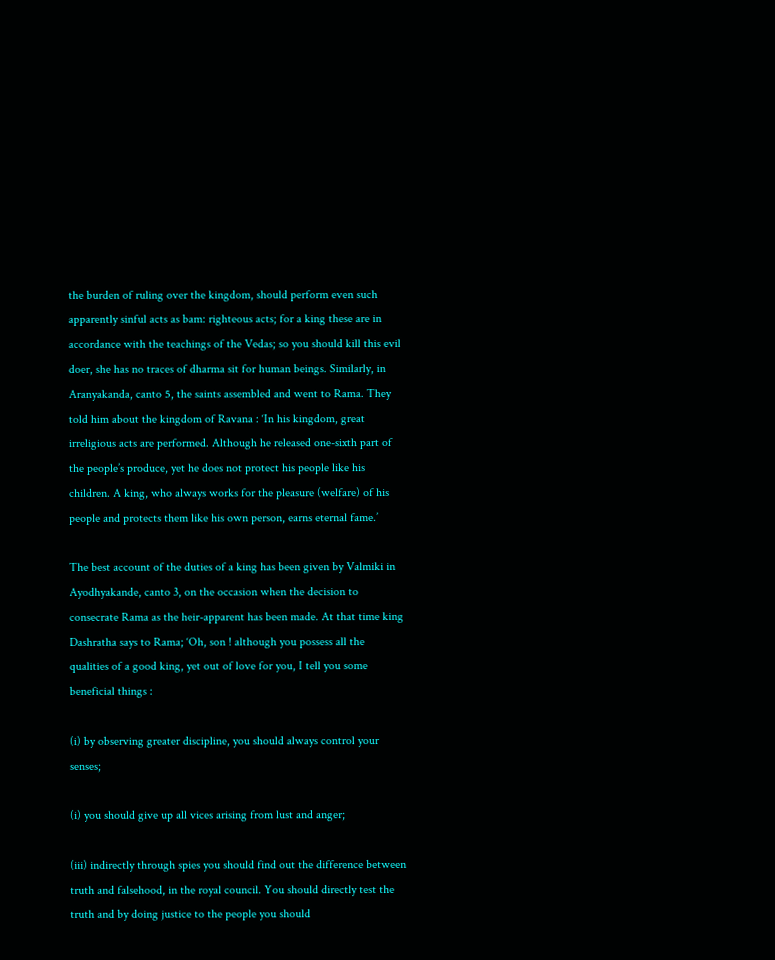the burden of ruling over the kingdom, should perform even such apparently sinful acts as bam: righteous acts; for a king these are in accordance with the teachings of the Vedas; so you should kill this evil doer, she has no traces of dharma sit for human beings. Similarly, in Aranyakanda, canto 5, the saints assembled and went to Rama. They told him about the kingdom of Ravana : ‘In his kingdom, great irreligious acts are performed. Although he released one-sixth part of the people’s produce, yet he does not protect his people like his children. A king, who always works for the pleasure (welfare) of his people and protects them like his own person, earns eternal fame.’

The best account of the duties of a king has been given by Valmiki in Ayodhyakande, canto 3, on the occasion when the decision to consecrate Rama as the heir-apparent has been made. At that time king Dashratha says to Rama; ‘Oh, son ! although you possess all the qualities of a good king, yet out of love for you, I tell you some beneficial things :

(i) by observing greater discipline, you should always control your senses;

(i) you should give up all vices arising from lust and anger;

(iii) indirectly through spies you should find out the difference between truth and falsehood, in the royal council. You should directly test the truth and by doing justice to the people you should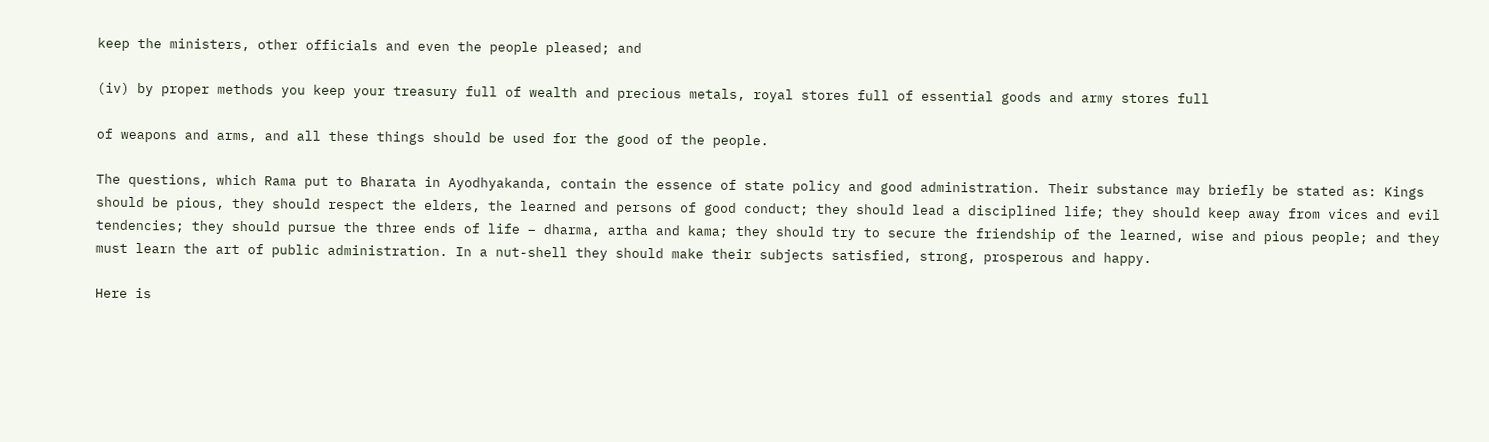keep the ministers, other officials and even the people pleased; and

(iv) by proper methods you keep your treasury full of wealth and precious metals, royal stores full of essential goods and army stores full

of weapons and arms, and all these things should be used for the good of the people.

The questions, which Rama put to Bharata in Ayodhyakanda, contain the essence of state policy and good administration. Their substance may briefly be stated as: Kings should be pious, they should respect the elders, the learned and persons of good conduct; they should lead a disciplined life; they should keep away from vices and evil tendencies; they should pursue the three ends of life – dharma, artha and kama; they should try to secure the friendship of the learned, wise and pious people; and they must learn the art of public administration. In a nut-shell they should make their subjects satisfied, strong, prosperous and happy.

Here is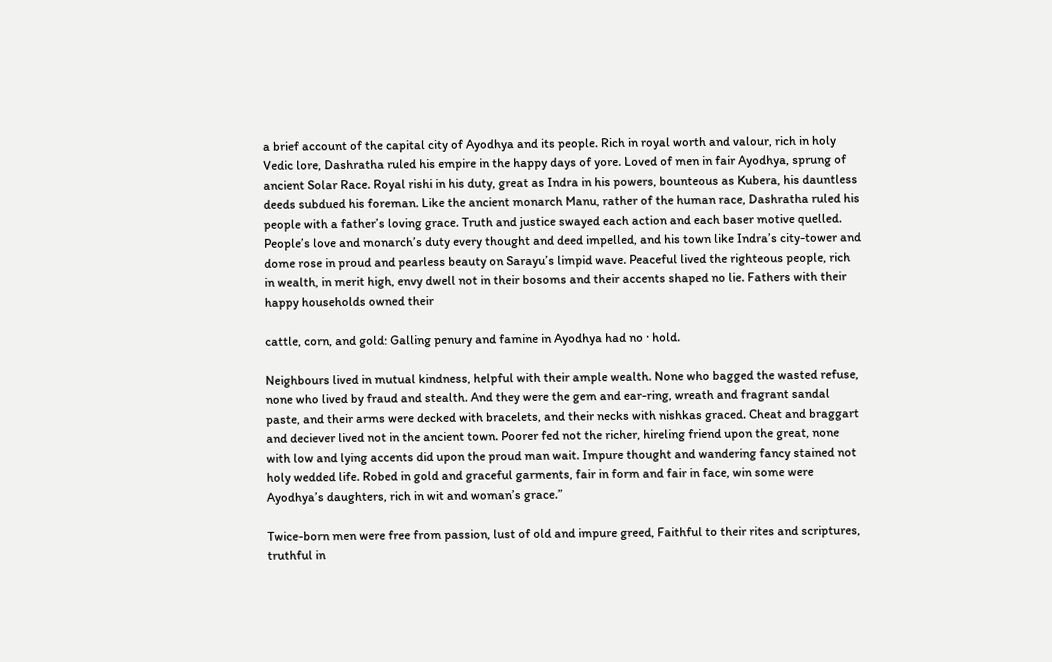a brief account of the capital city of Ayodhya and its people. Rich in royal worth and valour, rich in holy Vedic lore, Dashratha ruled his empire in the happy days of yore. Loved of men in fair Ayodhya, sprung of ancient Solar Race. Royal rishi in his duty, great as Indra in his powers, bounteous as Kubera, his dauntless deeds subdued his foreman. Like the ancient monarch Manu, rather of the human race, Dashratha ruled his people with a father’s loving grace. Truth and justice swayed each action and each baser motive quelled. People’s love and monarch’s duty every thought and deed impelled, and his town like Indra’s city-tower and dome rose in proud and pearless beauty on Sarayu’s limpid wave. Peaceful lived the righteous people, rich in wealth, in merit high, envy dwell not in their bosoms and their accents shaped no lie. Fathers with their happy households owned their

cattle, corn, and gold: Galling penury and famine in Ayodhya had no · hold.

Neighbours lived in mutual kindness, helpful with their ample wealth. None who bagged the wasted refuse, none who lived by fraud and stealth. And they were the gem and ear-ring, wreath and fragrant sandal paste, and their arms were decked with bracelets, and their necks with nishkas graced. Cheat and braggart and deciever lived not in the ancient town. Poorer fed not the richer, hireling friend upon the great, none with low and lying accents did upon the proud man wait. Impure thought and wandering fancy stained not holy wedded life. Robed in gold and graceful garments, fair in form and fair in face, win some were Ayodhya’s daughters, rich in wit and woman’s grace.”

Twice-born men were free from passion, lust of old and impure greed, Faithful to their rites and scriptures, truthful in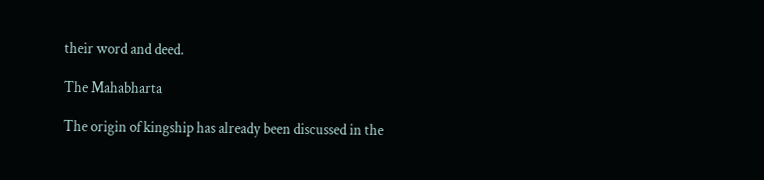their word and deed.

The Mahabharta

The origin of kingship has already been discussed in the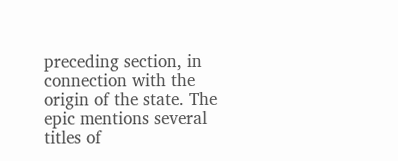preceding section, in connection with the origin of the state. The epic mentions several titles of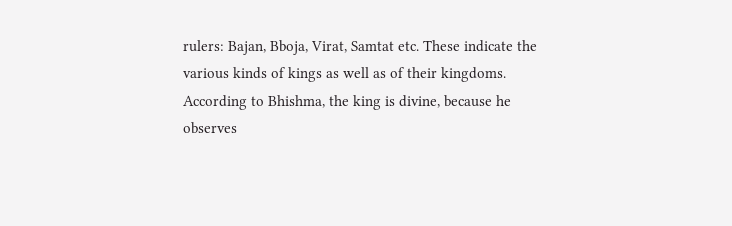rulers: Bajan, Bboja, Virat, Samtat etc. These indicate the various kinds of kings as well as of their kingdoms. According to Bhishma, the king is divine, because he observes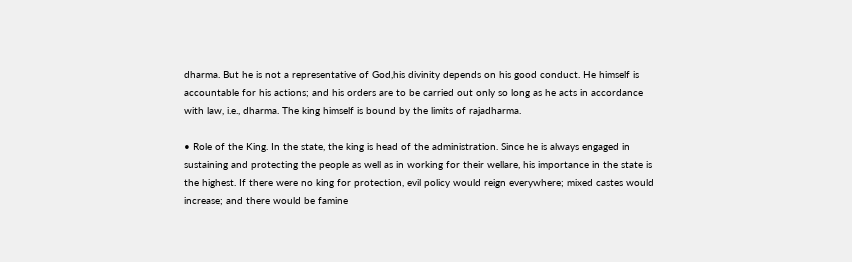dharma. But he is not a representative of God,his divinity depends on his good conduct. He himself is accountable for his actions; and his orders are to be carried out only so long as he acts in accordance with law, i.e., dharma. The king himself is bound by the limits of rajadharma.

• Role of the King. In the state, the king is head of the administration. Since he is always engaged in sustaining and protecting the people as well as in working for their wellare, his importance in the state is the highest. If there were no king for protection, evil policy would reign everywhere; mixed castes would increase; and there would be famine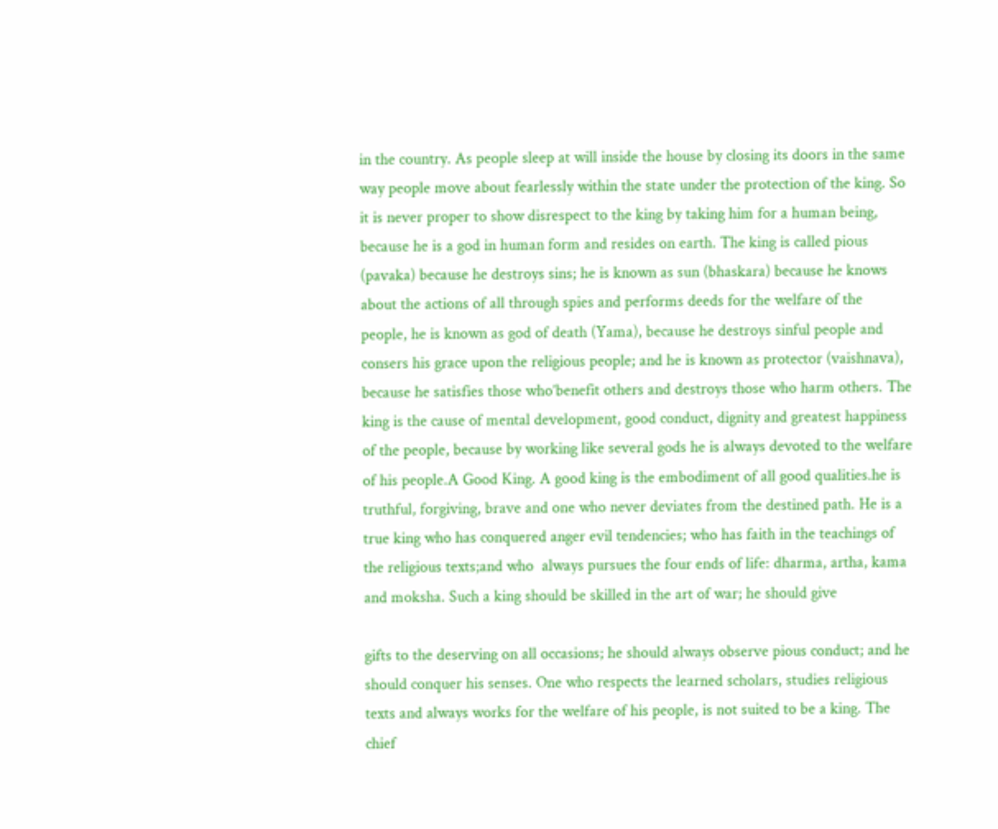in the country. As people sleep at will inside the house by closing its doors in the same way people move about fearlessly within the state under the protection of the king. So it is never proper to show disrespect to the king by taking him for a human being, because he is a god in human form and resides on earth. The king is called pious (pavaka) because he destroys sins; he is known as sun (bhaskara) because he knows about the actions of all through spies and performs deeds for the welfare of the people, he is known as god of death (Yama), because he destroys sinful people and consers his grace upon the religious people; and he is known as protector (vaishnava), because he satisfies those who’benefit others and destroys those who harm others. The king is the cause of mental development, good conduct, dignity and greatest happiness of the people, because by working like several gods he is always devoted to the welfare of his people.A Good King. A good king is the embodiment of all good qualities.he is truthful, forgiving, brave and one who never deviates from the destined path. He is a true king who has conquered anger evil tendencies; who has faith in the teachings of the religious texts;and who  always pursues the four ends of life: dharma, artha, kama and moksha. Such a king should be skilled in the art of war; he should give

gifts to the deserving on all occasions; he should always observe pious conduct; and he should conquer his senses. One who respects the learned scholars, studies religious texts and always works for the welfare of his people, is not suited to be a king. The chief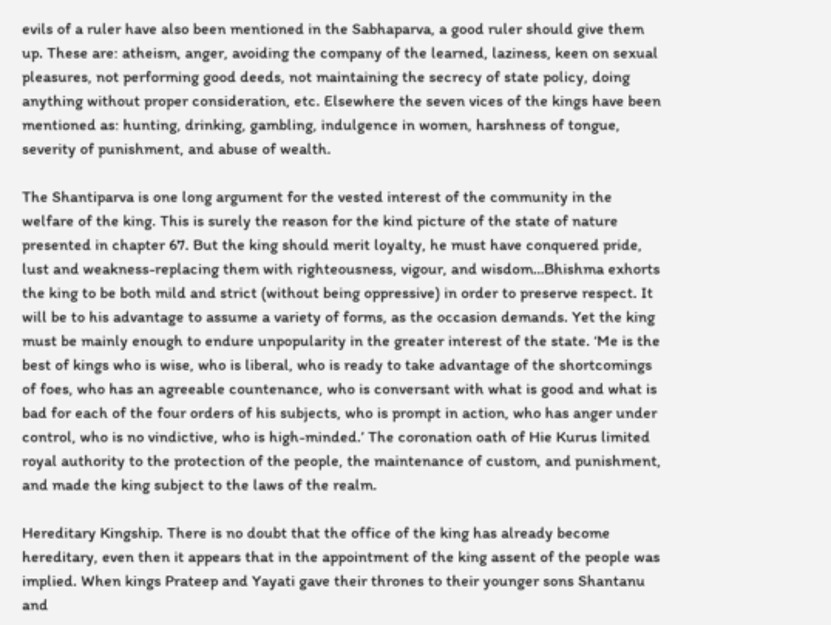evils of a ruler have also been mentioned in the Sabhaparva, a good ruler should give them up. These are: atheism, anger, avoiding the company of the learned, laziness, keen on sexual pleasures, not performing good deeds, not maintaining the secrecy of state policy, doing anything without proper consideration, etc. Elsewhere the seven vices of the kings have been mentioned as: hunting, drinking, gambling, indulgence in women, harshness of tongue, severity of punishment, and abuse of wealth.

The Shantiparva is one long argument for the vested interest of the community in the welfare of the king. This is surely the reason for the kind picture of the state of nature presented in chapter 67. But the king should merit loyalty, he must have conquered pride, lust and weakness-replacing them with righteousness, vigour, and wisdom…Bhishma exhorts the king to be both mild and strict (without being oppressive) in order to preserve respect. It will be to his advantage to assume a variety of forms, as the occasion demands. Yet the king must be mainly enough to endure unpopularity in the greater interest of the state. ‘Me is the best of kings who is wise, who is liberal, who is ready to take advantage of the shortcomings of foes, who has an agreeable countenance, who is conversant with what is good and what is bad for each of the four orders of his subjects, who is prompt in action, who has anger under control, who is no vindictive, who is high-minded.’ The coronation oath of Hie Kurus limited royal authority to the protection of the people, the maintenance of custom, and punishment, and made the king subject to the laws of the realm.

Hereditary Kingship. There is no doubt that the office of the king has already become hereditary, even then it appears that in the appointment of the king assent of the people was implied. When kings Prateep and Yayati gave their thrones to their younger sons Shantanu and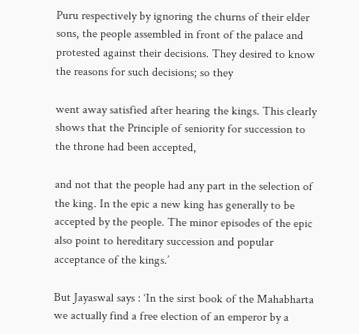Puru respectively by ignoring the churns of their elder sons, the people assembled in front of the palace and protested against their decisions. They desired to know the reasons for such decisions; so they

went away satisfied after hearing the kings. This clearly shows that the Principle of seniority for succession to the throne had been accepted,

and not that the people had any part in the selection of the king. In the epic a new king has generally to be accepted by the people. The minor episodes of the epic also point to hereditary succession and popular acceptance of the kings.’

But Jayaswal says : ‘In the sirst book of the Mahabharta we actually find a free election of an emperor by a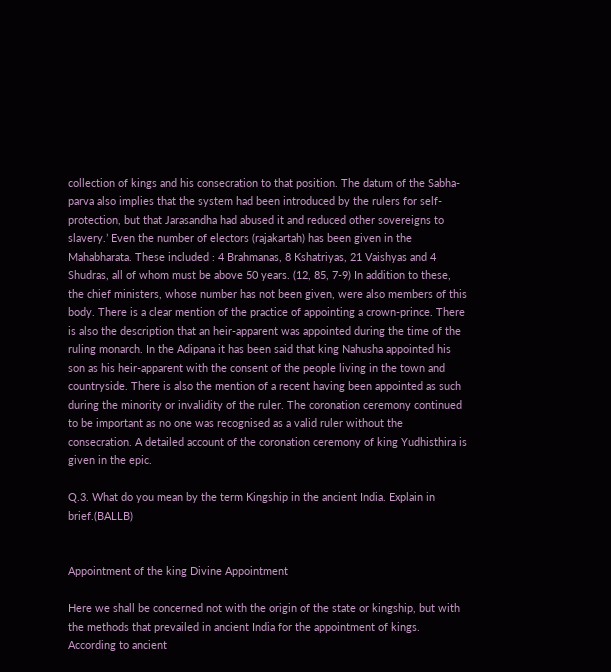collection of kings and his consecration to that position. The datum of the Sabha-parva also implies that the system had been introduced by the rulers for self-protection, but that Jarasandha had abused it and reduced other sovereigns to slavery.’ Even the number of electors (rajakartah) has been given in the Mahabharata. These included : 4 Brahmanas, 8 Kshatriyas, 21 Vaishyas and 4 Shudras, all of whom must be above 50 years. (12, 85, 7-9) In addition to these, the chief ministers, whose number has not been given, were also members of this body. There is a clear mention of the practice of appointing a crown-prince. There is also the description that an heir-apparent was appointed during the time of the ruling monarch. In the Adipana it has been said that king Nahusha appointed his son as his heir-apparent with the consent of the people living in the town and countryside. There is also the mention of a recent having been appointed as such during the minority or invalidity of the ruler. The coronation ceremony continued to be important as no one was recognised as a valid ruler without the consecration. A detailed account of the coronation ceremony of king Yudhisthira is given in the epic.

Q.3. What do you mean by the term Kingship in the ancient India. Explain in brief.(BALLB)


Appointment of the king Divine Appointment

Here we shall be concerned not with the origin of the state or kingship, but with the methods that prevailed in ancient India for the appointment of kings. According to ancient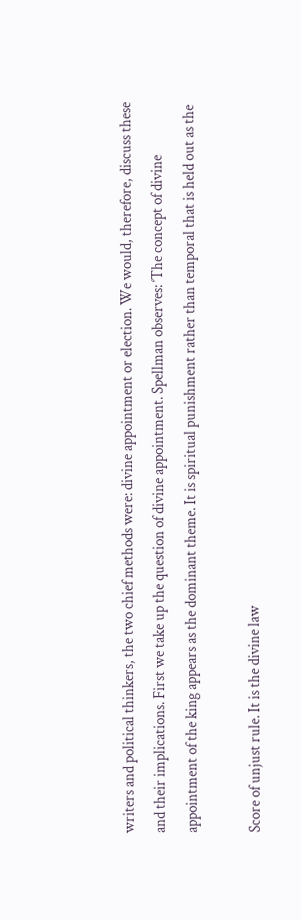writers and political thinkers, the two chief methods were: divine appointment or election. We would, therefore, discuss these and their implications. First we take up the question of divine appointment. Spellman observes: ‘The concept of divine appointment of the king appears as the dominant theme. It is spiritual punishment rather than temporal that is held out as the

Score of unjust rule. It is the divine law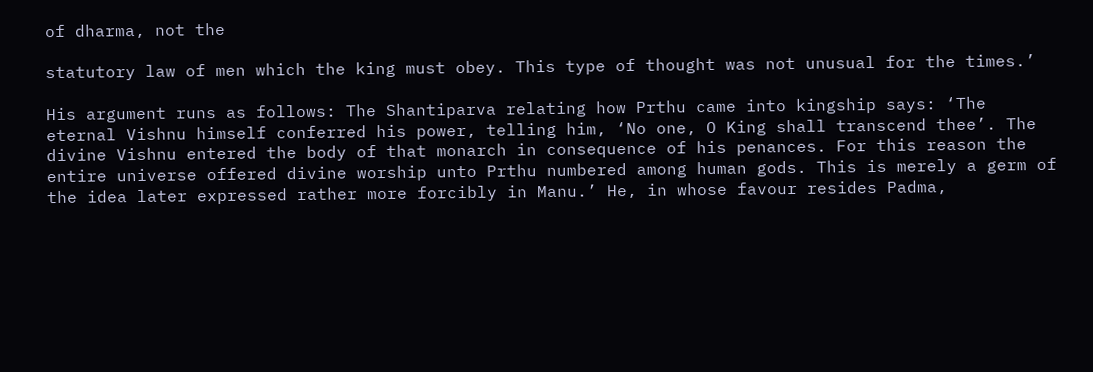of dharma, not the

statutory law of men which the king must obey. This type of thought was not unusual for the times.’

His argument runs as follows: The Shantiparva relating how Prthu came into kingship says: ‘The eternal Vishnu himself conferred his power, telling him, ‘No one, O King shall transcend thee’. The divine Vishnu entered the body of that monarch in consequence of his penances. For this reason the entire universe offered divine worship unto Prthu numbered among human gods. This is merely a germ of the idea later expressed rather more forcibly in Manu.’ He, in whose favour resides Padma,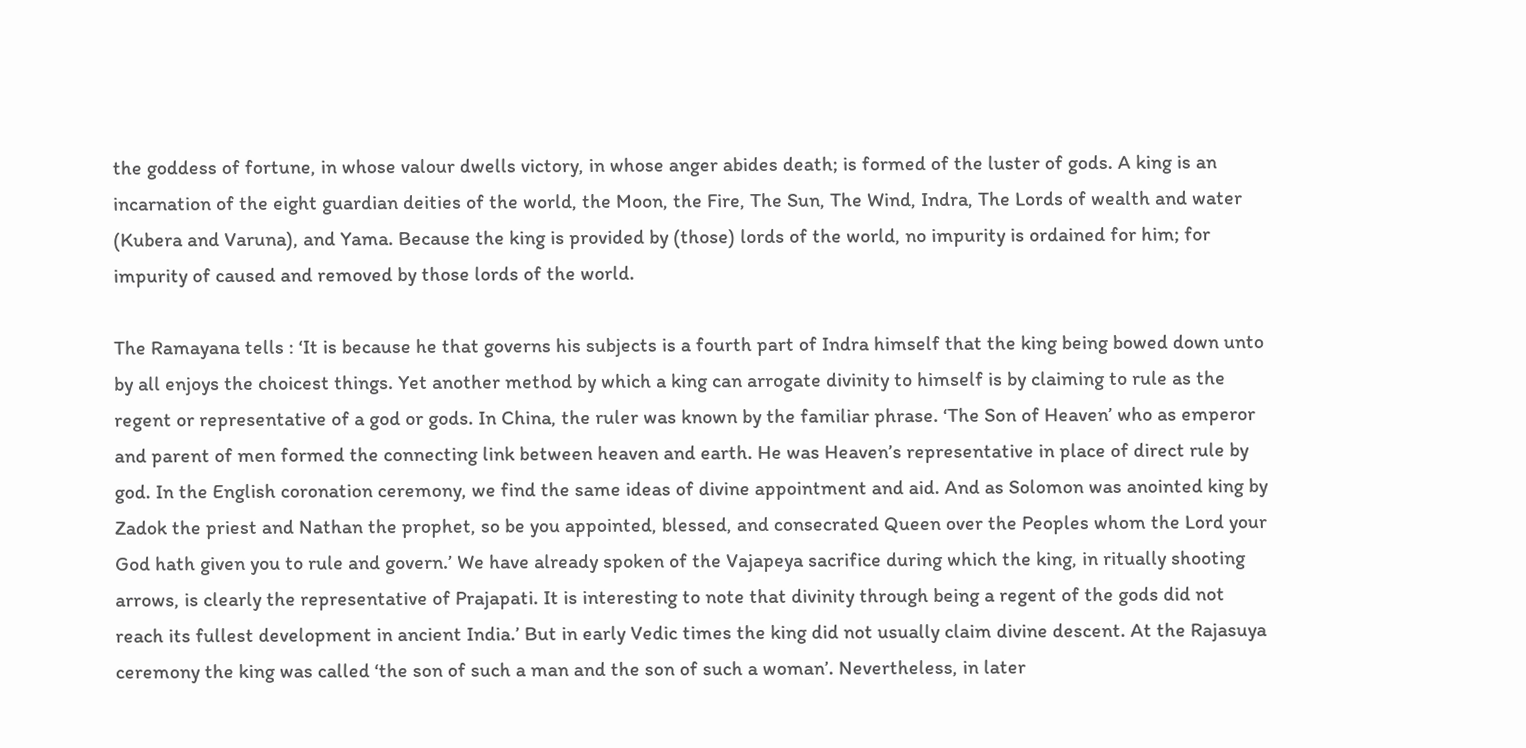the goddess of fortune, in whose valour dwells victory, in whose anger abides death; is formed of the luster of gods. A king is an incarnation of the eight guardian deities of the world, the Moon, the Fire, The Sun, The Wind, Indra, The Lords of wealth and water (Kubera and Varuna), and Yama. Because the king is provided by (those) lords of the world, no impurity is ordained for him; for impurity of caused and removed by those lords of the world.

The Ramayana tells : ‘It is because he that governs his subjects is a fourth part of Indra himself that the king being bowed down unto by all enjoys the choicest things. Yet another method by which a king can arrogate divinity to himself is by claiming to rule as the regent or representative of a god or gods. In China, the ruler was known by the familiar phrase. ‘The Son of Heaven’ who as emperor and parent of men formed the connecting link between heaven and earth. He was Heaven’s representative in place of direct rule by god. In the English coronation ceremony, we find the same ideas of divine appointment and aid. And as Solomon was anointed king by Zadok the priest and Nathan the prophet, so be you appointed, blessed, and consecrated Queen over the Peoples whom the Lord your God hath given you to rule and govern.’ We have already spoken of the Vajapeya sacrifice during which the king, in ritually shooting arrows, is clearly the representative of Prajapati. It is interesting to note that divinity through being a regent of the gods did not reach its fullest development in ancient India.’ But in early Vedic times the king did not usually claim divine descent. At the Rajasuya ceremony the king was called ‘the son of such a man and the son of such a woman’. Nevertheless, in later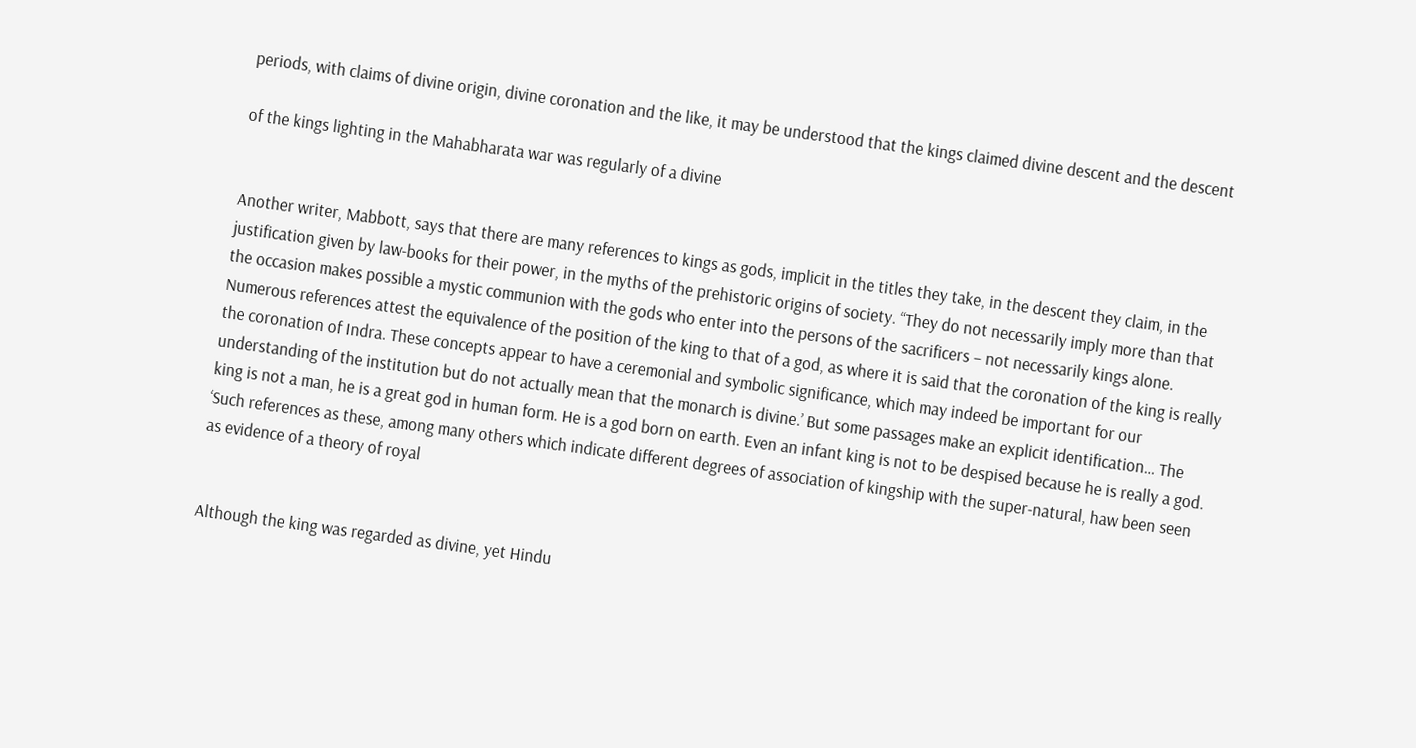periods, with claims of divine origin, divine coronation and the like, it may be understood that the kings claimed divine descent and the descent

of the kings lighting in the Mahabharata war was regularly of a divine


Another writer, Mabbott, says that there are many references to kings as gods, implicit in the titles they take, in the descent they claim, in the justification given by law-books for their power, in the myths of the prehistoric origins of society. “They do not necessarily imply more than that the occasion makes possible a mystic communion with the gods who enter into the persons of the sacrificers – not necessarily kings alone. Numerous references attest the equivalence of the position of the king to that of a god, as where it is said that the coronation of the king is really the coronation of Indra. These concepts appear to have a ceremonial and symbolic significance, which may indeed be important for our understanding of the institution but do not actually mean that the monarch is divine.’ But some passages make an explicit identification… The king is not a man, he is a great god in human form. He is a god born on earth. Even an infant king is not to be despised because he is really a god. ‘Such references as these, among many others which indicate different degrees of association of kingship with the super-natural, haw been seen as evidence of a theory of royal


Although the king was regarded as divine, yet Hindu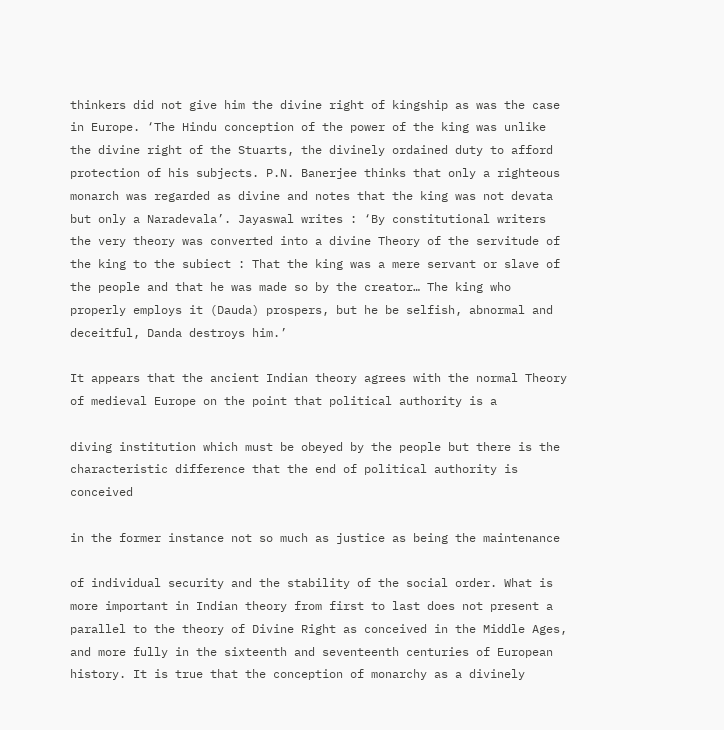thinkers did not give him the divine right of kingship as was the case in Europe. ‘The Hindu conception of the power of the king was unlike the divine right of the Stuarts, the divinely ordained duty to afford protection of his subjects. P.N. Banerjee thinks that only a righteous monarch was regarded as divine and notes that the king was not devata but only a Naradevala’. Jayaswal writes : ‘By constitutional writers the very theory was converted into a divine Theory of the servitude of the king to the subiect : That the king was a mere servant or slave of the people and that he was made so by the creator… The king who properly employs it (Dauda) prospers, but he be selfish, abnormal and deceitful, Danda destroys him.’

It appears that the ancient Indian theory agrees with the normal Theory of medieval Europe on the point that political authority is a

diving institution which must be obeyed by the people but there is the characteristic difference that the end of political authority is conceived

in the former instance not so much as justice as being the maintenance

of individual security and the stability of the social order. What is more important in Indian theory from first to last does not present a parallel to the theory of Divine Right as conceived in the Middle Ages, and more fully in the sixteenth and seventeenth centuries of European history. It is true that the conception of monarchy as a divinely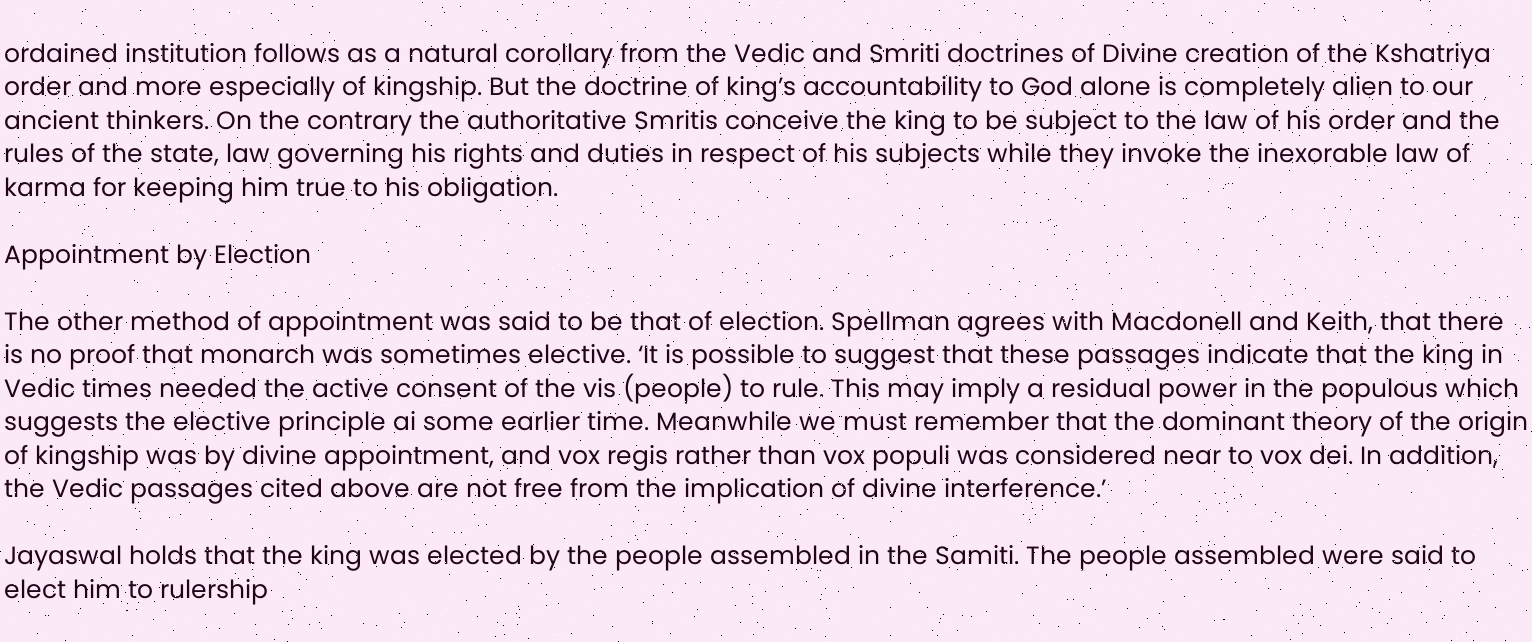ordained institution follows as a natural corollary from the Vedic and Smriti doctrines of Divine creation of the Kshatriya order and more especially of kingship. But the doctrine of king’s accountability to God alone is completely alien to our ancient thinkers. On the contrary the authoritative Smritis conceive the king to be subject to the law of his order and the rules of the state, law governing his rights and duties in respect of his subjects while they invoke the inexorable law of karma for keeping him true to his obligation.

Appointment by Election

The other method of appointment was said to be that of election. Spellman agrees with Macdonell and Keith, that there is no proof that monarch was sometimes elective. ‘It is possible to suggest that these passages indicate that the king in Vedic times needed the active consent of the vis (people) to rule. This may imply a residual power in the populous which suggests the elective principle ai some earlier time. Meanwhile we must remember that the dominant theory of the origin of kingship was by divine appointment, and vox regis rather than vox populi was considered near to vox dei. In addition, the Vedic passages cited above are not free from the implication of divine interference.’

Jayaswal holds that the king was elected by the people assembled in the Samiti. The people assembled were said to elect him to rulership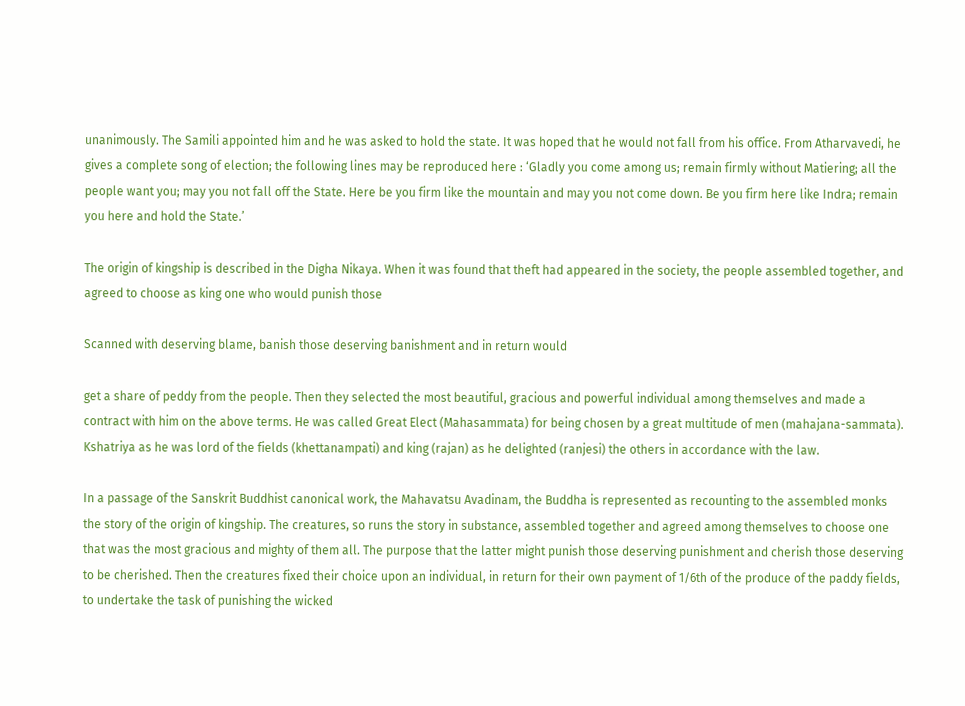unanimously. The Samili appointed him and he was asked to hold the state. It was hoped that he would not fall from his office. From Atharvavedi, he gives a complete song of election; the following lines may be reproduced here : ‘Gladly you come among us; remain firmly without Matiering; all the people want you; may you not fall off the State. Here be you firm like the mountain and may you not come down. Be you firm here like Indra; remain you here and hold the State.’

The origin of kingship is described in the Digha Nikaya. When it was found that theft had appeared in the society, the people assembled together, and agreed to choose as king one who would punish those

Scanned with deserving blame, banish those deserving banishment and in return would

get a share of peddy from the people. Then they selected the most beautiful, gracious and powerful individual among themselves and made a contract with him on the above terms. He was called Great Elect (Mahasammata) for being chosen by a great multitude of men (mahajana-sammata). Kshatriya as he was lord of the fields (khettanampati) and king (rajan) as he delighted (ranjesi) the others in accordance with the law.

In a passage of the Sanskrit Buddhist canonical work, the Mahavatsu Avadinam, the Buddha is represented as recounting to the assembled monks the story of the origin of kingship. The creatures, so runs the story in substance, assembled together and agreed among themselves to choose one that was the most gracious and mighty of them all. The purpose that the latter might punish those deserving punishment and cherish those deserving to be cherished. Then the creatures fixed their choice upon an individual, in return for their own payment of 1/6th of the produce of the paddy fields, to undertake the task of punishing the wicked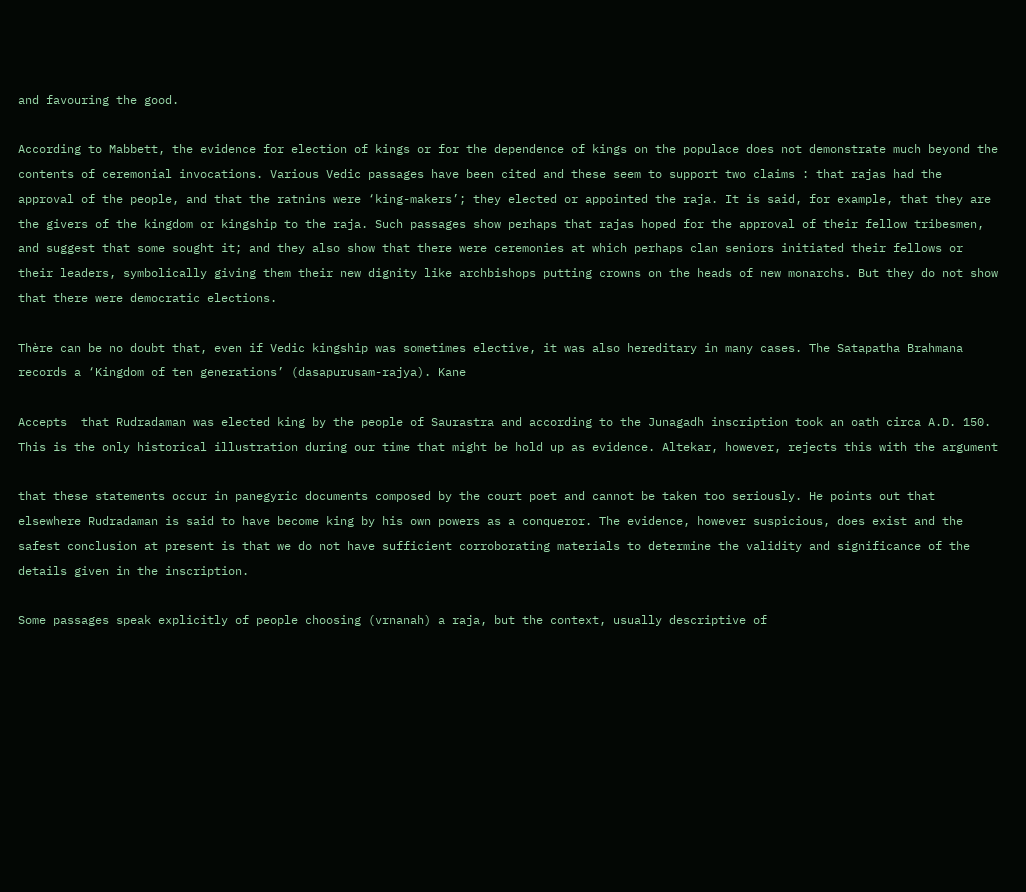and favouring the good.

According to Mabbett, the evidence for election of kings or for the dependence of kings on the populace does not demonstrate much beyond the contents of ceremonial invocations. Various Vedic passages have been cited and these seem to support two claims : that rajas had the approval of the people, and that the ratnins were ‘king-makers’; they elected or appointed the raja. It is said, for example, that they are the givers of the kingdom or kingship to the raja. Such passages show perhaps that rajas hoped for the approval of their fellow tribesmen, and suggest that some sought it; and they also show that there were ceremonies at which perhaps clan seniors initiated their fellows or their leaders, symbolically giving them their new dignity like archbishops putting crowns on the heads of new monarchs. But they do not show that there were democratic elections.

Thère can be no doubt that, even if Vedic kingship was sometimes elective, it was also hereditary in many cases. The Satapatha Brahmana records a ‘Kingdom of ten generations’ (dasapurusam-rajya). Kane

Accepts  that Rudradaman was elected king by the people of Saurastra and according to the Junagadh inscription took an oath circa A.D. 150. This is the only historical illustration during our time that might be hold up as evidence. Altekar, however, rejects this with the argument

that these statements occur in panegyric documents composed by the court poet and cannot be taken too seriously. He points out that elsewhere Rudradaman is said to have become king by his own powers as a conqueror. The evidence, however suspicious, does exist and the safest conclusion at present is that we do not have sufficient corroborating materials to determine the validity and significance of the details given in the inscription.

Some passages speak explicitly of people choosing (vrnanah) a raja, but the context, usually descriptive of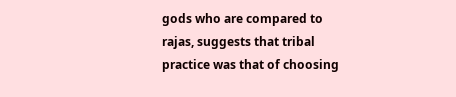gods who are compared to rajas, suggests that tribal practice was that of choosing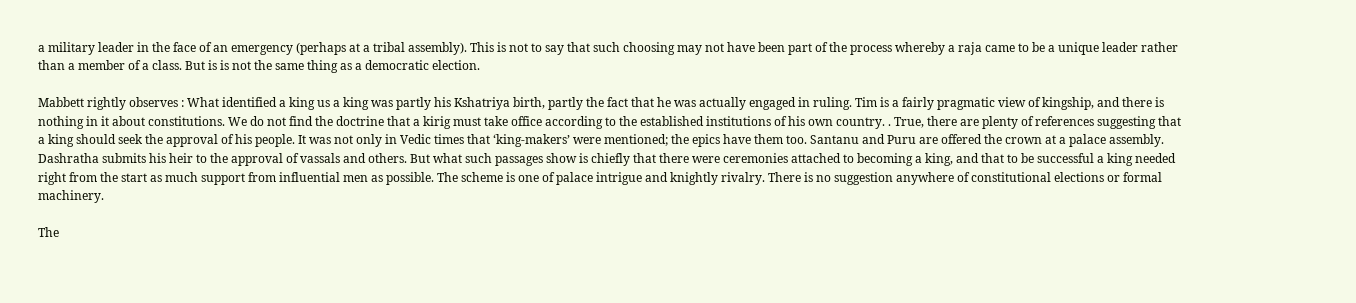a military leader in the face of an emergency (perhaps at a tribal assembly). This is not to say that such choosing may not have been part of the process whereby a raja came to be a unique leader rather than a member of a class. But is is not the same thing as a democratic election.

Mabbett rightly observes : What identified a king us a king was partly his Kshatriya birth, partly the fact that he was actually engaged in ruling. Tim is a fairly pragmatic view of kingship, and there is nothing in it about constitutions. We do not find the doctrine that a kirig must take office according to the established institutions of his own country. . True, there are plenty of references suggesting that a king should seek the approval of his people. It was not only in Vedic times that ‘king-makers’ were mentioned; the epics have them too. Santanu and Puru are offered the crown at a palace assembly. Dashratha submits his heir to the approval of vassals and others. But what such passages show is chiefly that there were ceremonies attached to becoming a king, and that to be successful a king needed right from the start as much support from influential men as possible. The scheme is one of palace intrigue and knightly rivalry. There is no suggestion anywhere of constitutional elections or formal machinery.

The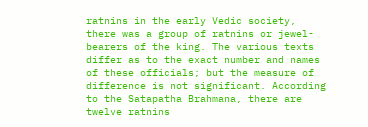ratnins in the early Vedic society, there was a group of ratnins or jewel-bearers of the king. The various texts differ as to the exact number and names of these officials; but the measure of difference is not significant. According to the Satapatha Brahmana, there are twelve ratnins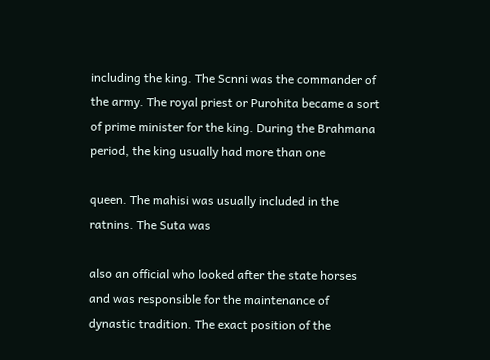including the king. The Scnni was the commander of the army. The royal priest or Purohita became a sort of prime minister for the king. During the Brahmana period, the king usually had more than one

queen. The mahisi was usually included in the ratnins. The Suta was

also an official who looked after the state horses and was responsible for the maintenance of dynastic tradition. The exact position of the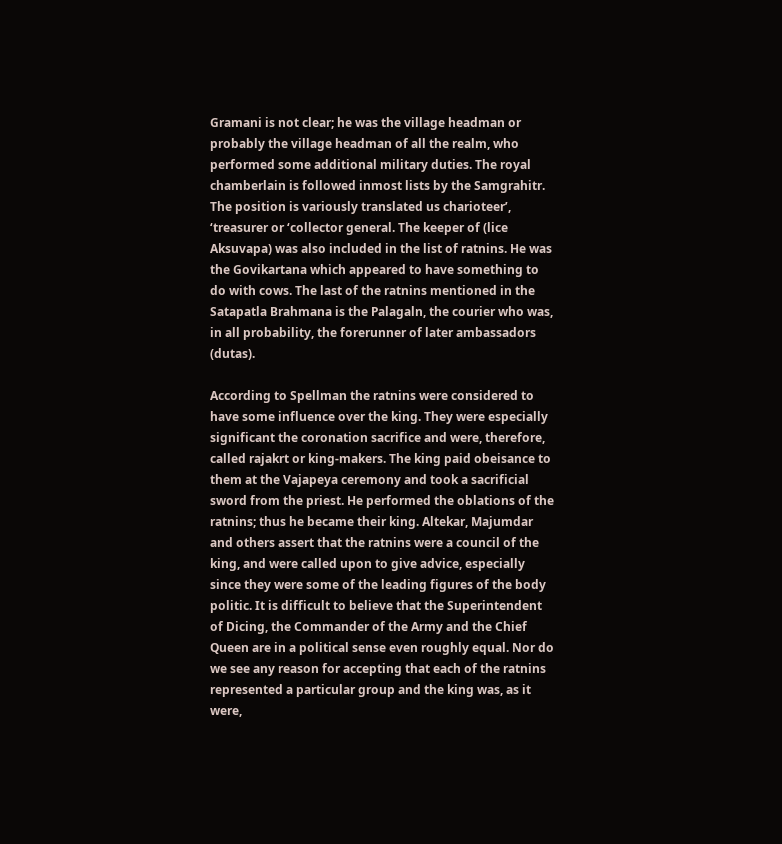Gramani is not clear; he was the village headman or probably the village headman of all the realm, who performed some additional military duties. The royal chamberlain is followed inmost lists by the Samgrahitr. The position is variously translated us charioteer’, ‘treasurer or ‘collector general. The keeper of (lice Aksuvapa) was also included in the list of ratnins. He was the Govikartana which appeared to have something to do with cows. The last of the ratnins mentioned in the Satapatla Brahmana is the Palagaln, the courier who was, in all probability, the forerunner of later ambassadors (dutas).

According to Spellman the ratnins were considered to have some influence over the king. They were especially significant the coronation sacrifice and were, therefore, called rajakrt or king-makers. The king paid obeisance to them at the Vajapeya ceremony and took a sacrificial sword from the priest. He performed the oblations of the ratnins; thus he became their king. Altekar, Majumdar and others assert that the ratnins were a council of the king, and were called upon to give advice, especially since they were some of the leading figures of the body politic. It is difficult to believe that the Superintendent of Dicing, the Commander of the Army and the Chief Queen are in a political sense even roughly equal. Nor do we see any reason for accepting that each of the ratnins represented a particular group and the king was, as it were,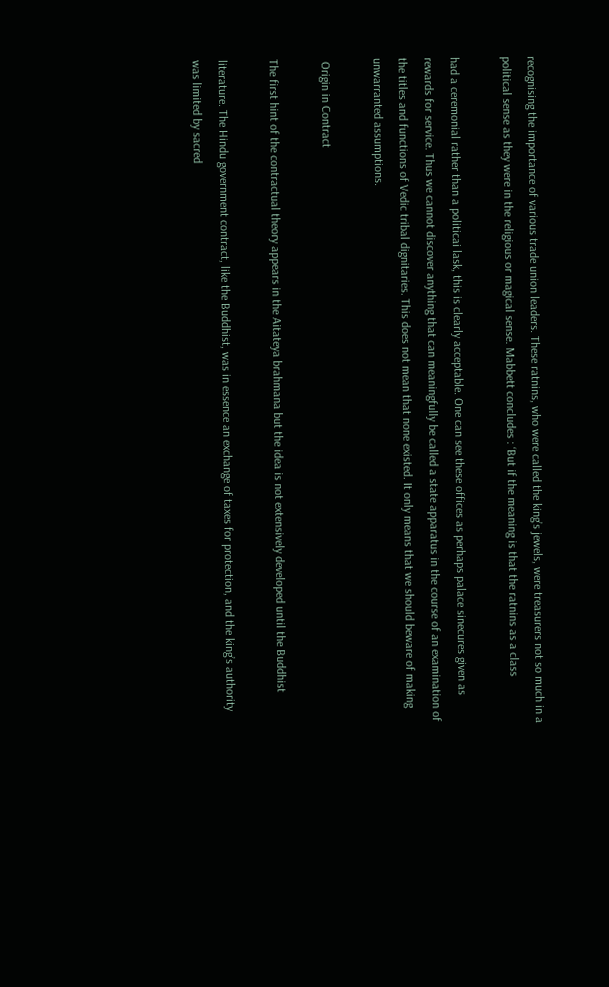recognising the importance of various trade union leaders. These ratnins, who were called the king’s jewels, were treasurers not so much in a political sense as they were in the religious or magical sense. Mabbett concludes : ‘But if the meaning is that the ratnins as a class

had a ceremonial rather than a politicai lask, this is clearly acceptable. One can see these offices as perhaps palace sinecures given as rewards for service. Thus we cannot discover anything that can meaningfully be called a state apparatus in the course of an examination of the titles and functions of Vedic tribal dignitaries. This does not mean that none existed. It only means that we should beware of making unwarranted assumptions.

 Origin in Contract

The first hint of the contractual theory appears in the Aitateya brahmana but the idea is not extensively developed until the Buddhist

literature. The Hindu government contract, like the Buddhist, was in essence an exchange of taxes for protection, and the king’s authority was limited by sacred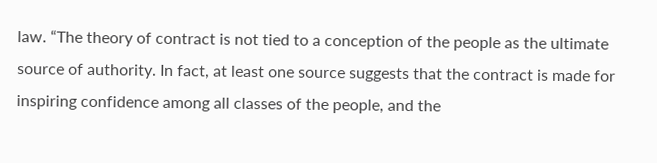law. “The theory of contract is not tied to a conception of the people as the ultimate source of authority. In fact, at least one source suggests that the contract is made for inspiring confidence among all classes of the people, and the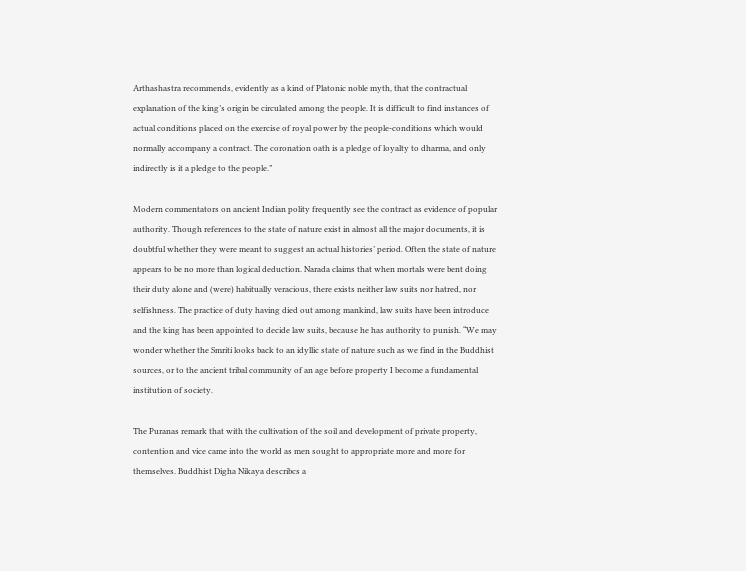Arthashastra recommends, evidently as a kind of Platonic noble myth, that the contractual explanation of the king’s origin be circulated among the people. It is difficult to find instances of actual conditions placed on the exercise of royal power by the people-conditions which would normally accompany a contract. The coronation oath is a pledge of loyalty to dharma, and only indirectly is it a pledge to the people.”

Modern commentators on ancient Indian polity frequently see the contract as evidence of popular authority. Though references to the state of nature exist in almost all the major documents, it is doubtful whether they were meant to suggest an actual histories’ period. Often the state of nature appears to be no more than logical deduction. Narada claims that when mortals were bent doing their duty alone and (were) habitually veracious, there exists neither law suits nor hatred, nor selfishness. The practice of duty having died out among mankind, law suits have been introduce and the king has been appointed to decide law suits, because he has authority to punish. “We may wonder whether the Smriti looks back to an idyllic state of nature such as we find in the Buddhist sources, or to the ancient tribal community of an age before property I become a fundamental institution of society.

The Puranas remark that with the cultivation of the soil and development of private property, contention and vice came into the world as men sought to appropriate more and more for themselves. Buddhist Digha Nikaya describcs a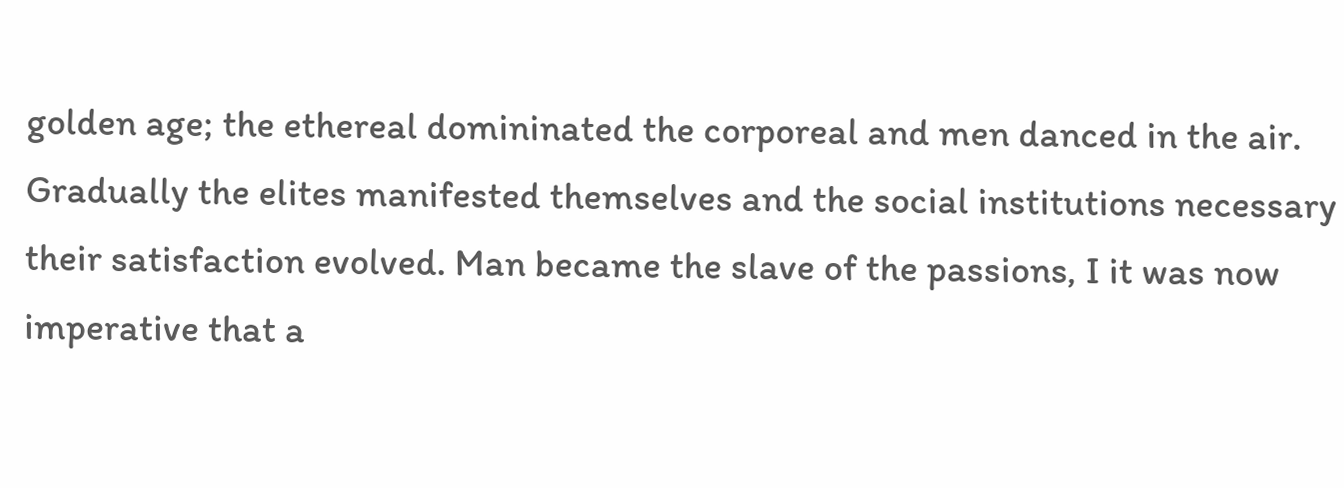golden age; the ethereal domininated the corporeal and men danced in the air. Gradually the elites manifested themselves and the social institutions necessary their satisfaction evolved. Man became the slave of the passions, I it was now imperative that a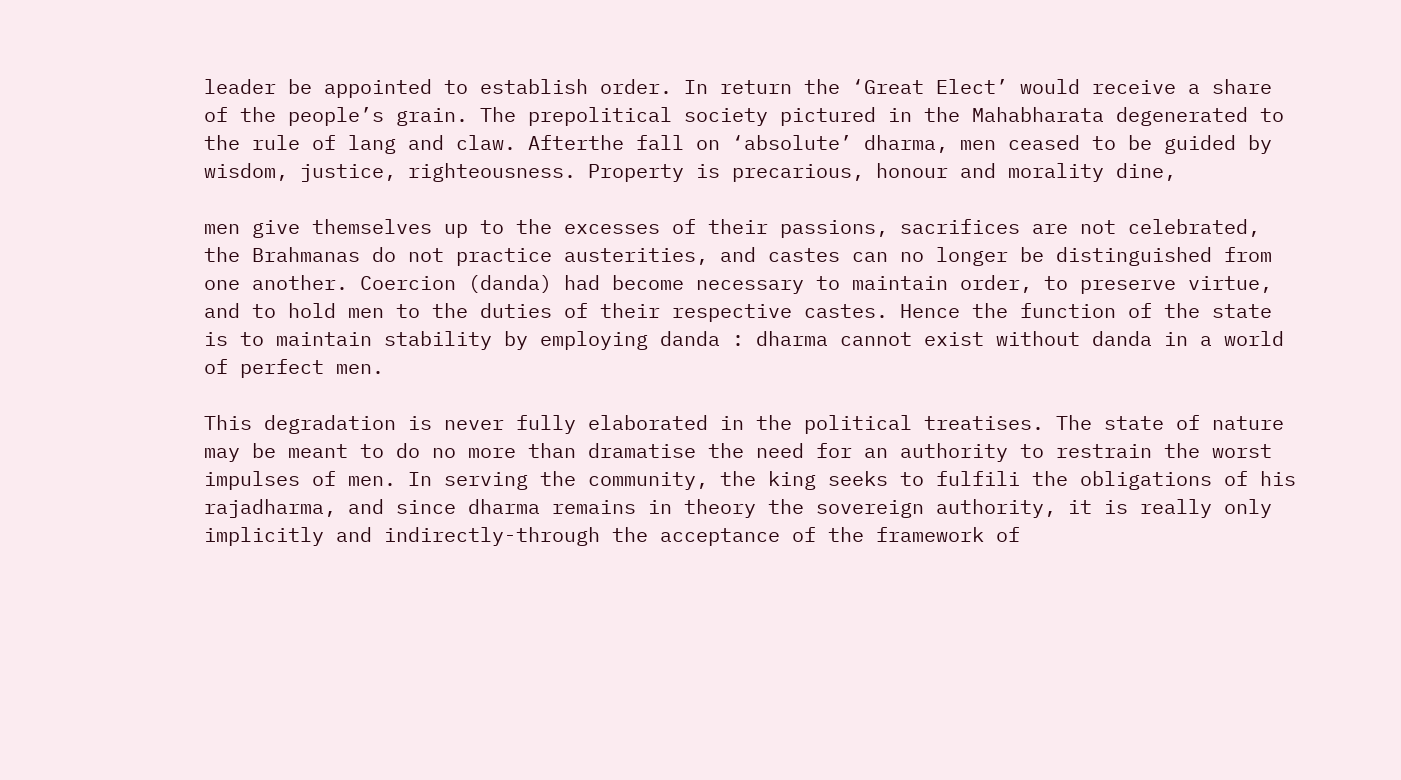leader be appointed to establish order. In return the ‘Great Elect’ would receive a share of the people’s grain. The prepolitical society pictured in the Mahabharata degenerated to the rule of lang and claw. Afterthe fall on ‘absolute’ dharma, men ceased to be guided by wisdom, justice, righteousness. Property is precarious, honour and morality dine,

men give themselves up to the excesses of their passions, sacrifices are not celebrated, the Brahmanas do not practice austerities, and castes can no longer be distinguished from one another. Coercion (danda) had become necessary to maintain order, to preserve virtue, and to hold men to the duties of their respective castes. Hence the function of the state is to maintain stability by employing danda : dharma cannot exist without danda in a world of perfect men.

This degradation is never fully elaborated in the political treatises. The state of nature may be meant to do no more than dramatise the need for an authority to restrain the worst impulses of men. In serving the community, the king seeks to fulfili the obligations of his rajadharma, and since dharma remains in theory the sovereign authority, it is really only implicitly and indirectly-through the acceptance of the framework of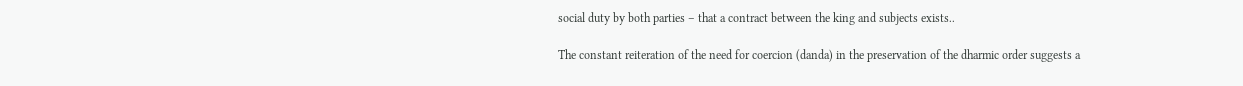social duty by both parties – that a contract between the king and subjects exists..

The constant reiteration of the need for coercion (danda) in the preservation of the dharmic order suggests a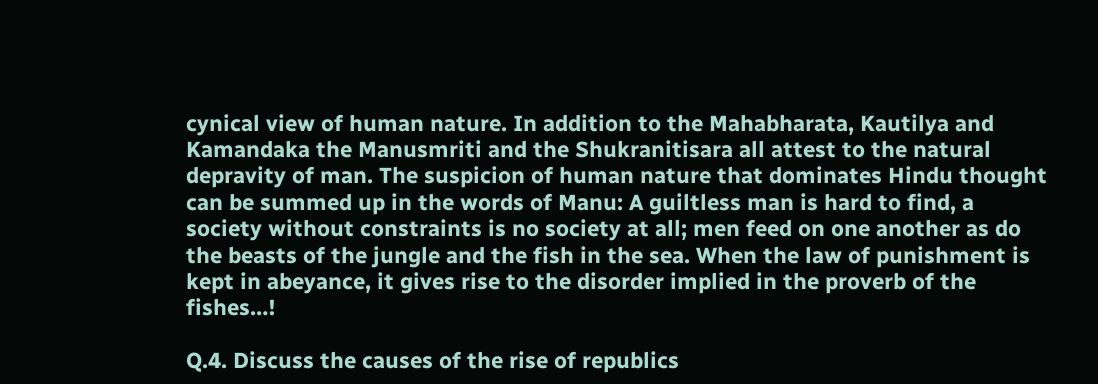cynical view of human nature. In addition to the Mahabharata, Kautilya and Kamandaka the Manusmriti and the Shukranitisara all attest to the natural depravity of man. The suspicion of human nature that dominates Hindu thought can be summed up in the words of Manu: A guiltless man is hard to find, a society without constraints is no society at all; men feed on one another as do the beasts of the jungle and the fish in the sea. When the law of punishment is kept in abeyance, it gives rise to the disorder implied in the proverb of the fishes…!

Q.4. Discuss the causes of the rise of republics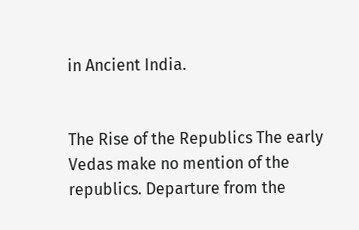in Ancient India.


The Rise of the Republics The early Vedas make no mention of the republics. Departure from the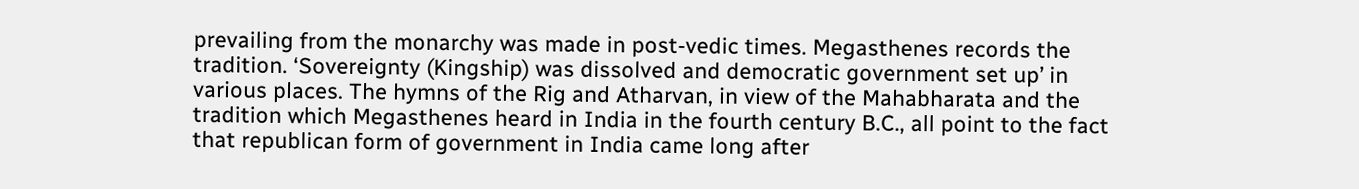prevailing from the monarchy was made in post-vedic times. Megasthenes records the tradition. ‘Sovereignty (Kingship) was dissolved and democratic government set up’ in various places. The hymns of the Rig and Atharvan, in view of the Mahabharata and the tradition which Megasthenes heard in India in the fourth century B.C., all point to the fact that republican form of government in India came long after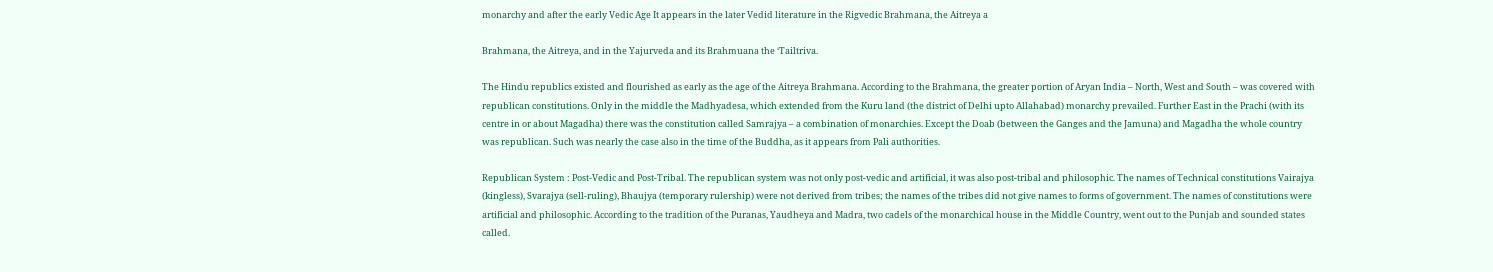monarchy and after the early Vedic Age It appears in the later Vedid literature in the Rigvedic Brahmana, the Aitreya a

Brahmana, the Aitreya, and in the Yajurveda and its Brahmuana the ‘Tailtriva.

The Hindu republics existed and flourished as early as the age of the Aitreya Brahmana. According to the Brahmana, the greater portion of Aryan India – North, West and South – was covered with republican constitutions. Only in the middle the Madhyadesa, which extended from the Kuru land (the district of Delhi upto Allahabad) monarchy prevailed. Further East in the Prachi (with its centre in or about Magadha) there was the constitution called Samrajya – a combination of monarchies. Except the Doab (between the Ganges and the Jamuna) and Magadha the whole country was republican. Such was nearly the case also in the time of the Buddha, as it appears from Pali authorities.

Republican System : Post-Vedic and Post-Tribal. The republican system was not only post-vedic and artificial, it was also post-tribal and philosophic. The names of Technical constitutions Vairajya (kingless), Svarajya (sell-ruling), Bhaujya (temporary rulership) were not derived from tribes; the names of the tribes did not give names to forms of government. The names of constitutions were artificial and philosophic. According to the tradition of the Puranas, Yaudheya and Madra, two cadels of the monarchical house in the Middle Country, went out to the Punjab and sounded states called.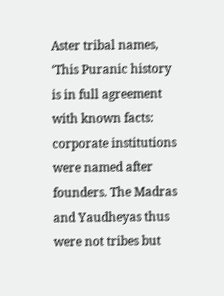Aster tribal names, ‘This Puranic history is in full agreement with known facts: corporate institutions were named after founders. The Madras and Yaudheyas thus were not tribes but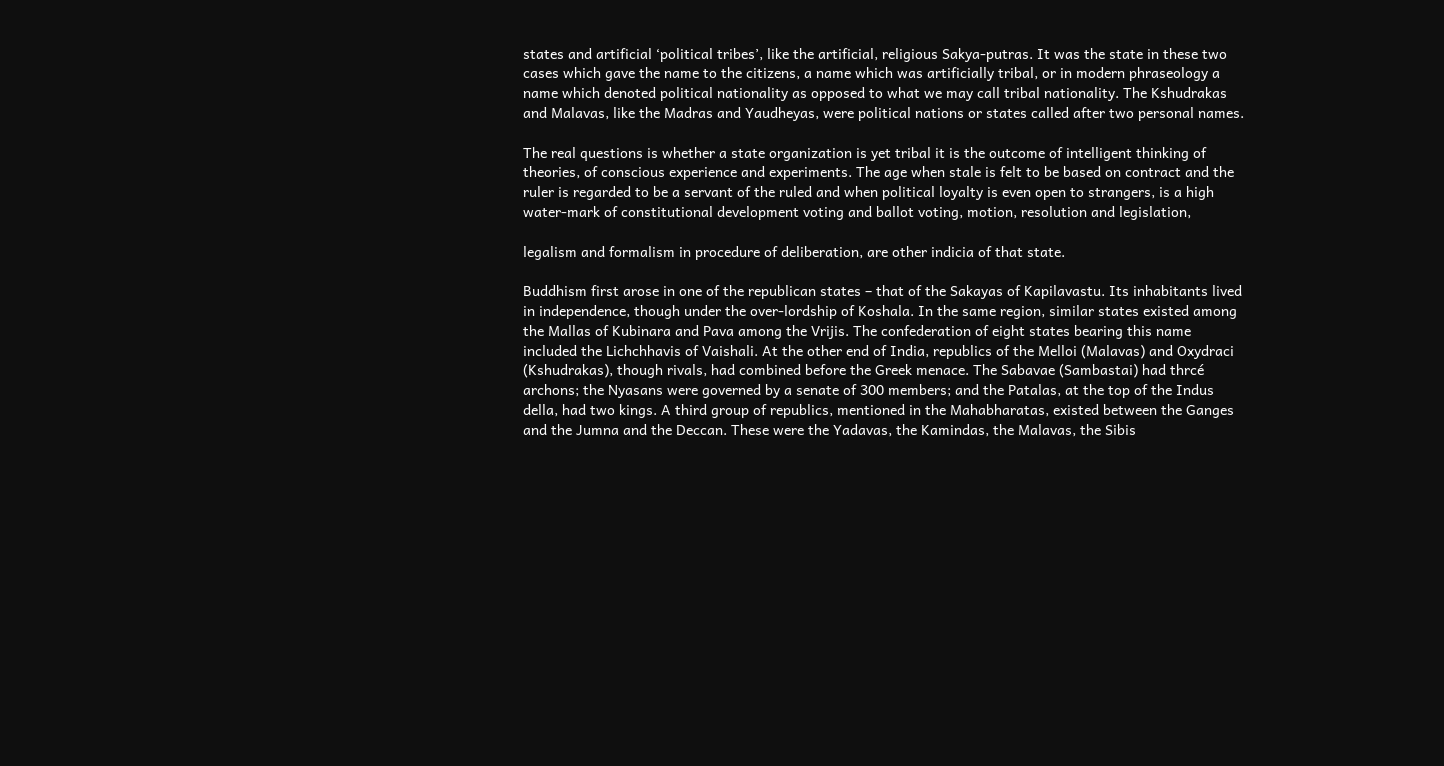states and artificial ‘political tribes’, like the artificial, religious Sakya-putras. It was the state in these two cases which gave the name to the citizens, a name which was artificially tribal, or in modern phraseology a name which denoted political nationality as opposed to what we may call tribal nationality. The Kshudrakas and Malavas, like the Madras and Yaudheyas, were political nations or states called after two personal names.

The real questions is whether a state organization is yet tribal it is the outcome of intelligent thinking of theories, of conscious experience and experiments. The age when stale is felt to be based on contract and the ruler is regarded to be a servant of the ruled and when political loyalty is even open to strangers, is a high water-mark of constitutional development voting and ballot voting, motion, resolution and legislation,

legalism and formalism in procedure of deliberation, are other indicia of that state.

Buddhism first arose in one of the republican states – that of the Sakayas of Kapilavastu. Its inhabitants lived in independence, though under the over-lordship of Koshala. In the same region, similar states existed among the Mallas of Kubinara and Pava among the Vrijis. The confederation of eight states bearing this name included the Lichchhavis of Vaishali. At the other end of India, republics of the Melloi (Malavas) and Oxydraci (Kshudrakas), though rivals, had combined before the Greek menace. The Sabavae (Sambastai) had thrcé archons; the Nyasans were governed by a senate of 300 members; and the Patalas, at the top of the Indus della, had two kings. A third group of republics, mentioned in the Mahabharatas, existed between the Ganges and the Jumna and the Deccan. These were the Yadavas, the Kamindas, the Malavas, the Sibis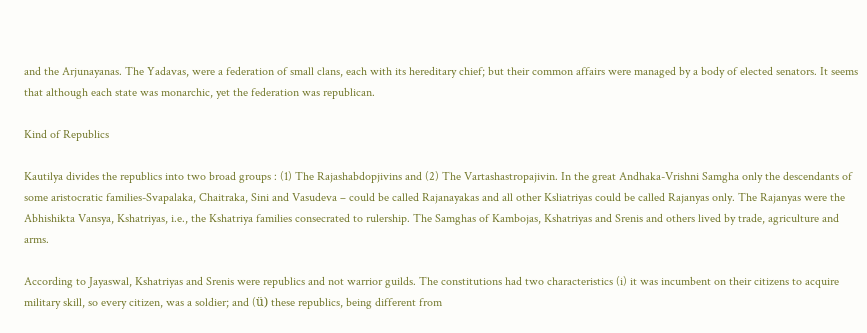and the Arjunayanas. The Yadavas, were a federation of small clans, each with its hereditary chief; but their common affairs were managed by a body of elected senators. It seems that although each state was monarchic, yet the federation was republican.

Kind of Republics

Kautilya divides the republics into two broad groups : (1) The Rajashabdopjivins and (2) The Vartashastropajivin. In the great Andhaka-Vrishni Samgha only the descendants of some aristocratic families-Svapalaka, Chaitraka, Sini and Vasudeva – could be called Rajanayakas and all other Ksliatriyas could be called Rajanyas only. The Rajanyas were the Abhishikta Vansya, Kshatriyas, i.e., the Kshatriya families consecrated to rulership. The Samghas of Kambojas, Kshatriyas and Srenis and others lived by trade, agriculture and arms.

According to Jayaswal, Kshatriyas and Srenis were republics and not warrior guilds. The constitutions had two characteristics (i) it was incumbent on their citizens to acquire military skill, so every citizen, was a soldier; and (ü) these republics, being different from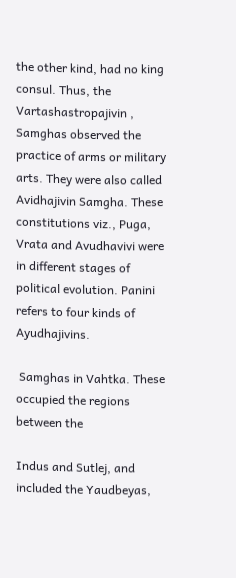the other kind, had no king consul. Thus, the Vartashastropajivin , Samghas observed the practice of arms or military arts. They were also called Avidhajivin Samgha. These constitutions viz., Puga, Vrata and Avudhavivi were in different stages of political evolution. Panini refers to four kinds of Ayudhajivins.

 Samghas in Vahtka. These occupied the regions between the

Indus and Sutlej, and included the Yaudbeyas,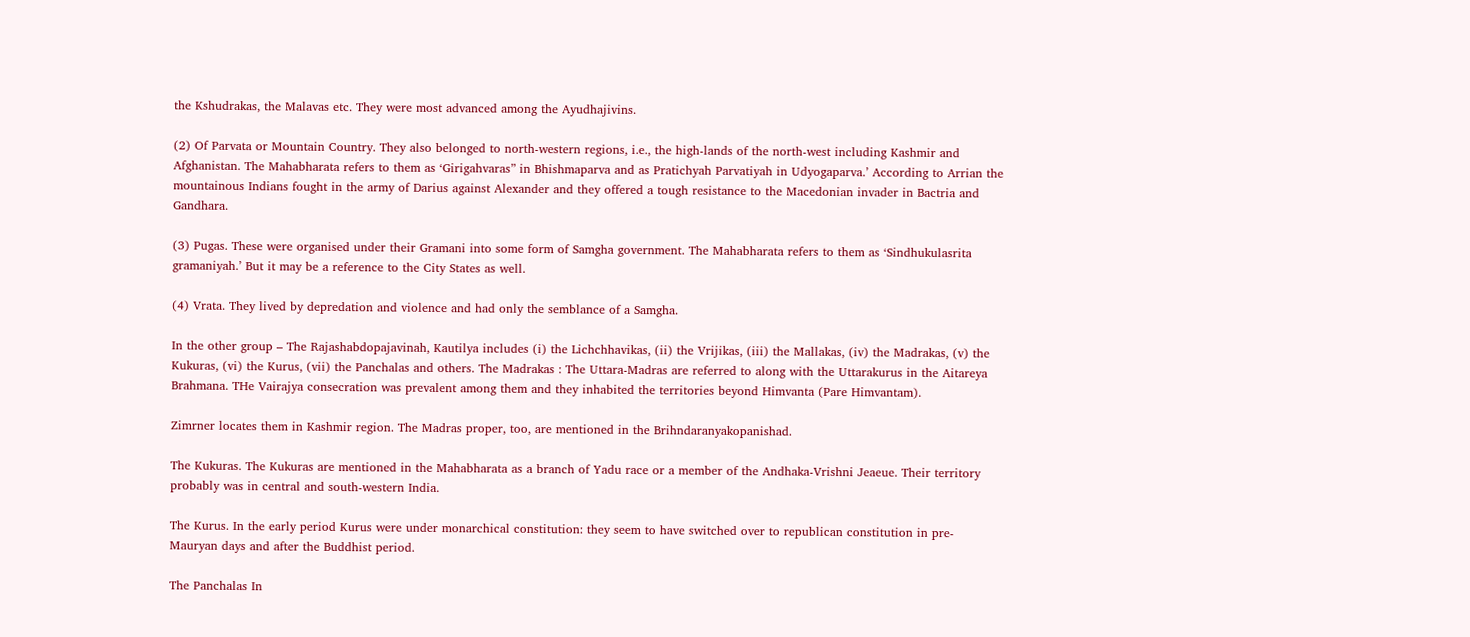the Kshudrakas, the Malavas etc. They were most advanced among the Ayudhajivins.

(2) Of Parvata or Mountain Country. They also belonged to north-western regions, i.e., the high-lands of the north-west including Kashmir and Afghanistan. The Mahabharata refers to them as ‘Girigahvaras” in Bhishmaparva and as Pratichyah Parvatiyah in Udyogaparva.’ According to Arrian the mountainous Indians fought in the army of Darius against Alexander and they offered a tough resistance to the Macedonian invader in Bactria and Gandhara.

(3) Pugas. These were organised under their Gramani into some form of Samgha government. The Mahabharata refers to them as ‘Sindhukulasrita gramaniyah.’ But it may be a reference to the City States as well.

(4) Vrata. They lived by depredation and violence and had only the semblance of a Samgha.

In the other group – The Rajashabdopajavinah, Kautilya includes (i) the Lichchhavikas, (ii) the Vrijikas, (iii) the Mallakas, (iv) the Madrakas, (v) the Kukuras, (vi) the Kurus, (vii) the Panchalas and others. The Madrakas : The Uttara-Madras are referred to along with the Uttarakurus in the Aitareya Brahmana. THe Vairajya consecration was prevalent among them and they inhabited the territories beyond Himvanta (Pare Himvantam).

Zimrner locates them in Kashmir region. The Madras proper, too, are mentioned in the Brihndaranyakopanishad.

The Kukuras. The Kukuras are mentioned in the Mahabharata as a branch of Yadu race or a member of the Andhaka-Vrishni Jeaeue. Their territory probably was in central and south-western India.

The Kurus. In the early period Kurus were under monarchical constitution: they seem to have switched over to republican constitution in pre-Mauryan days and after the Buddhist period.

The Panchalas In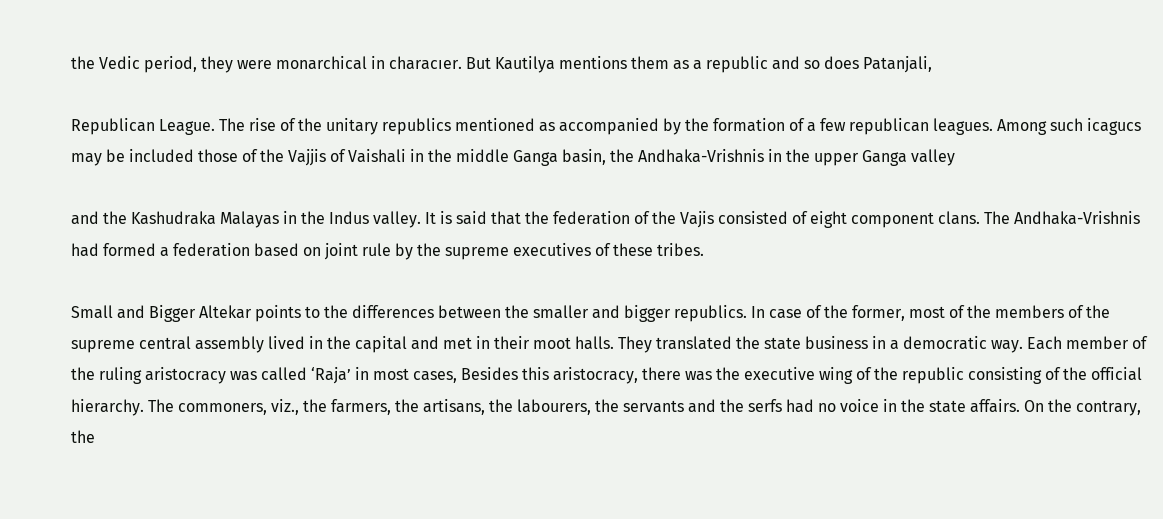the Vedic period, they were monarchical in characıer. But Kautilya mentions them as a republic and so does Patanjali,

Republican League. The rise of the unitary republics mentioned as accompanied by the formation of a few republican leagues. Among such icagucs may be included those of the Vajjis of Vaishali in the middle Ganga basin, the Andhaka-Vrishnis in the upper Ganga valley

and the Kashudraka Malayas in the Indus valley. It is said that the federation of the Vajis consisted of eight component clans. The Andhaka-Vrishnis had formed a federation based on joint rule by the supreme executives of these tribes.

Small and Bigger Altekar points to the differences between the smaller and bigger republics. In case of the former, most of the members of the supreme central assembly lived in the capital and met in their moot halls. They translated the state business in a democratic way. Each member of the ruling aristocracy was called ‘Raja’ in most cases, Besides this aristocracy, there was the executive wing of the republic consisting of the official hierarchy. The commoners, viz., the farmers, the artisans, the labourers, the servants and the serfs had no voice in the state affairs. On the contrary, the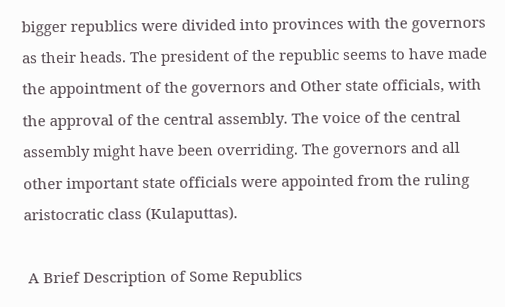bigger republics were divided into provinces with the governors as their heads. The president of the republic seems to have made the appointment of the governors and Other state officials, with the approval of the central assembly. The voice of the central assembly might have been overriding. The governors and all other important state officials were appointed from the ruling aristocratic class (Kulaputtas).

 A Brief Description of Some Republics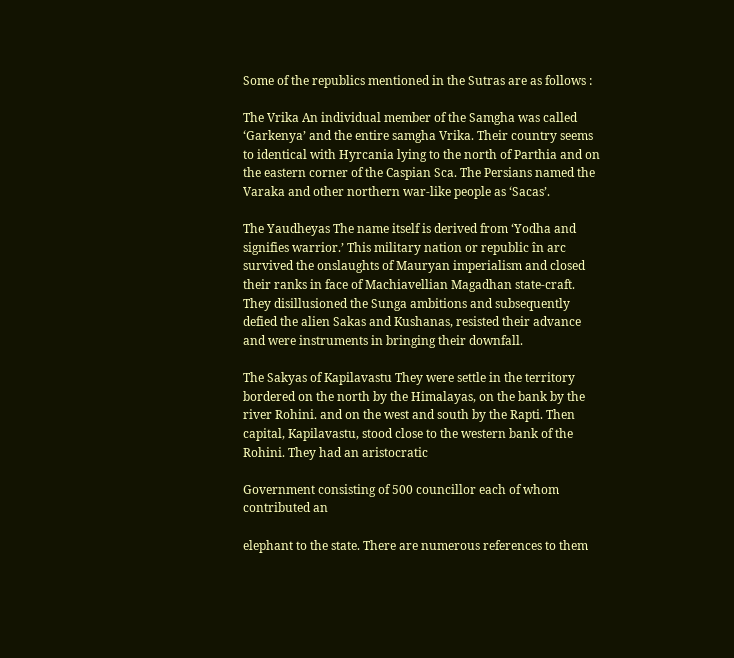Some of the republics mentioned in the Sutras are as follows :

The Vrika An individual member of the Samgha was called ‘Garkenya’ and the entire samgha Vrika. Their country seems to identical with Hyrcania lying to the north of Parthia and on the eastern corner of the Caspian Sca. The Persians named the Varaka and other northern war-like people as ‘Sacas’.

The Yaudheyas The name itself is derived from ‘Yodha and signifies warrior.’ This military nation or republic în arc survived the onslaughts of Mauryan imperialism and closed their ranks in face of Machiavellian Magadhan state-craft. They disillusioned the Sunga ambitions and subsequently defied the alien Sakas and Kushanas, resisted their advance and were instruments in bringing their downfall.

The Sakyas of Kapilavastu They were settle in the territory bordered on the north by the Himalayas, on the bank by the river Rohini. and on the west and south by the Rapti. Then capital, Kapilavastu, stood close to the western bank of the Rohini. They had an aristocratic

Government consisting of 500 councillor each of whom contributed an

elephant to the state. There are numerous references to them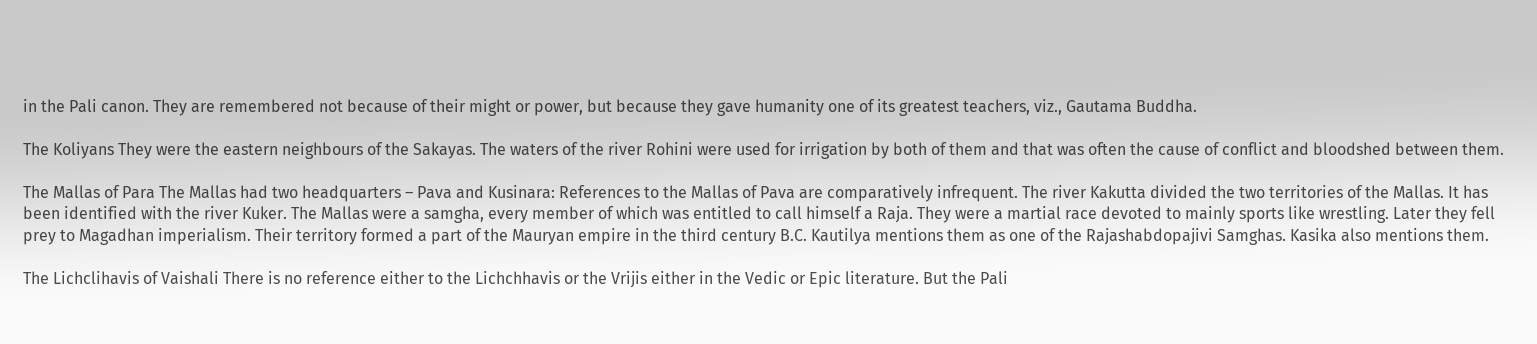in the Pali canon. They are remembered not because of their might or power, but because they gave humanity one of its greatest teachers, viz., Gautama Buddha.

The Koliyans They were the eastern neighbours of the Sakayas. The waters of the river Rohini were used for irrigation by both of them and that was often the cause of conflict and bloodshed between them.

The Mallas of Para The Mallas had two headquarters – Pava and Kusinara: References to the Mallas of Pava are comparatively infrequent. The river Kakutta divided the two territories of the Mallas. It has been identified with the river Kuker. The Mallas were a samgha, every member of which was entitled to call himself a Raja. They were a martial race devoted to mainly sports like wrestling. Later they fell prey to Magadhan imperialism. Their territory formed a part of the Mauryan empire in the third century B.C. Kautilya mentions them as one of the Rajashabdopajivi Samghas. Kasika also mentions them.

The Lichclihavis of Vaishali There is no reference either to the Lichchhavis or the Vrijis either in the Vedic or Epic literature. But the Pali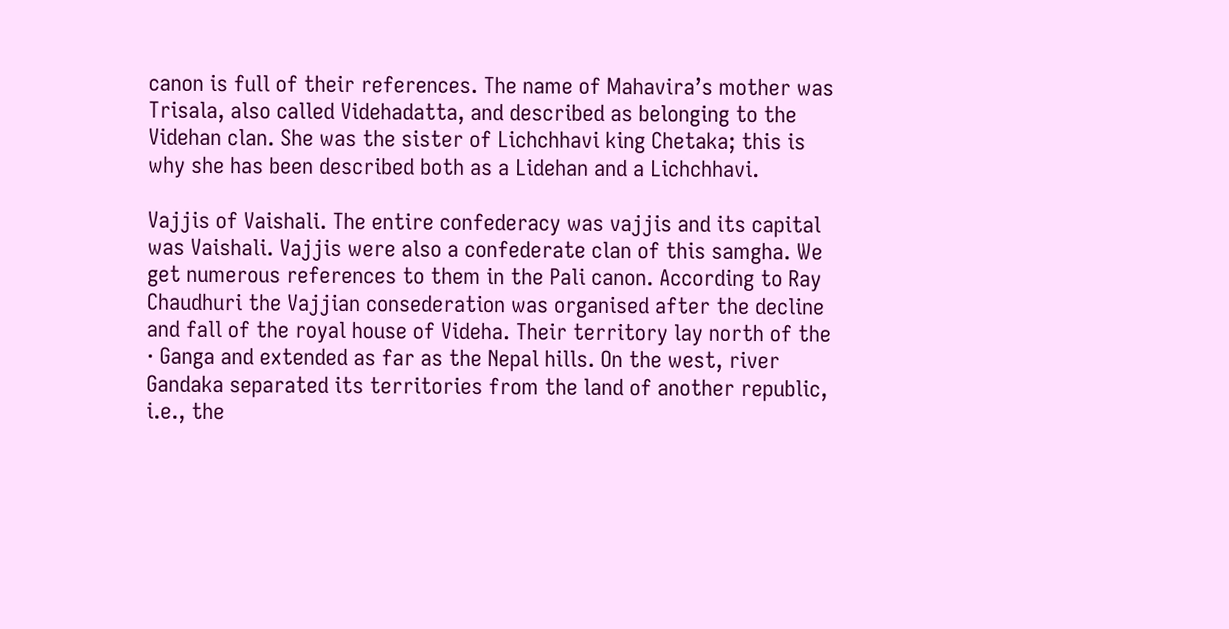canon is full of their references. The name of Mahavira’s mother was Trisala, also called Videhadatta, and described as belonging to the Videhan clan. She was the sister of Lichchhavi king Chetaka; this is why she has been described both as a Lidehan and a Lichchhavi.

Vajjis of Vaishali. The entire confederacy was vajjis and its capital was Vaishali. Vajjis were also a confederate clan of this samgha. We get numerous references to them in the Pali canon. According to Ray Chaudhuri the Vajjian consederation was organised after the decline and fall of the royal house of Videha. Their territory lay north of the · Ganga and extended as far as the Nepal hills. On the west, river Gandaka separated its territories from the land of another republic, i.e., the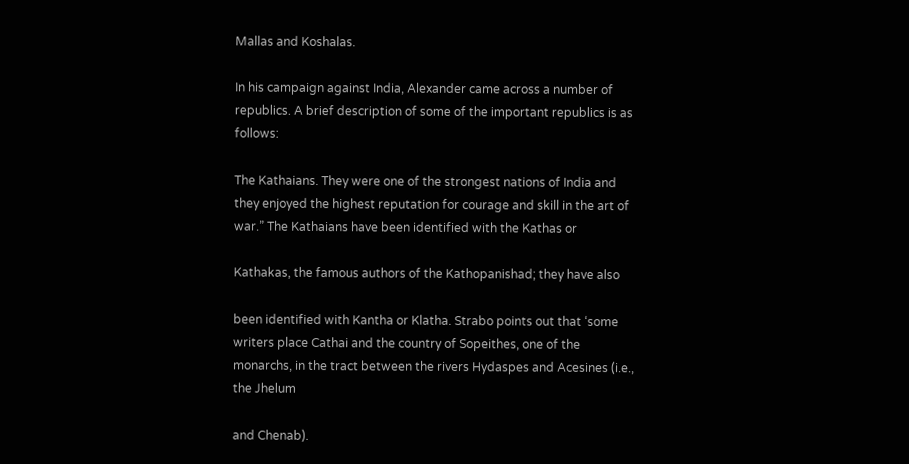Mallas and Koshalas.

In his campaign against India, Alexander came across a number of republics. A brief description of some of the important republics is as follows:

The Kathaians. They were one of the strongest nations of India and they enjoyed the highest reputation for courage and skill in the art of war.” The Kathaians have been identified with the Kathas or

Kathakas, the famous authors of the Kathopanishad; they have also

been identified with Kantha or Klatha. Strabo points out that ‘some writers place Cathai and the country of Sopeithes, one of the monarchs, in the tract between the rivers Hydaspes and Acesines (i.e., the Jhelum

and Chenab).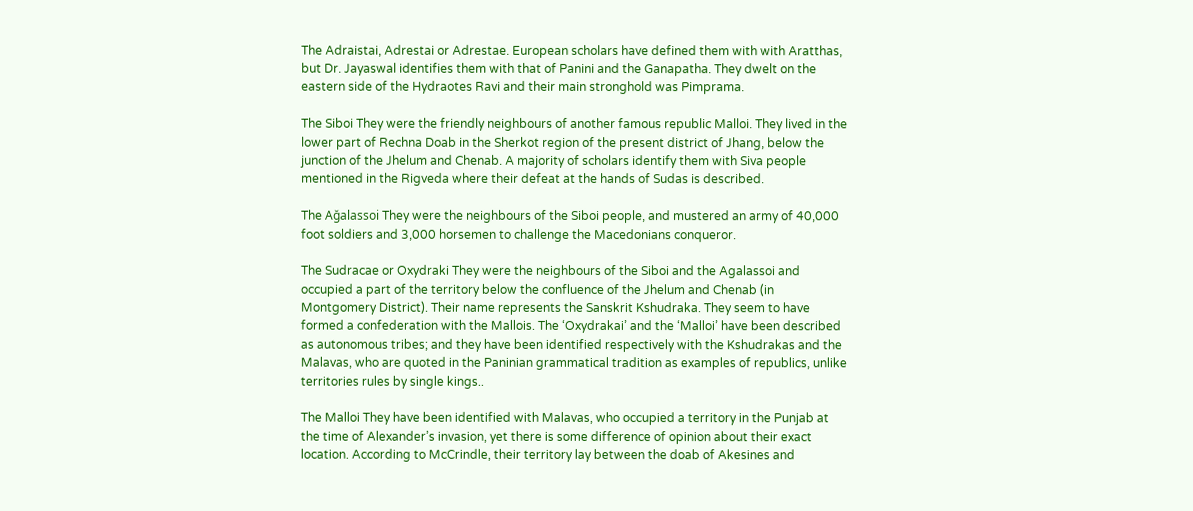The Adraistai, Adrestai or Adrestae. European scholars have defined them with with Aratthas, but Dr. Jayaswal identifies them with that of Panini and the Ganapatha. They dwelt on the eastern side of the Hydraotes Ravi and their main stronghold was Pimprama.

The Siboi They were the friendly neighbours of another famous republic Malloi. They lived in the lower part of Rechna Doab in the Sherkot region of the present district of Jhang, below the junction of the Jhelum and Chenab. A majority of scholars identify them with Siva people mentioned in the Rigveda where their defeat at the hands of Sudas is described.

The Ağalassoi They were the neighbours of the Siboi people, and mustered an army of 40,000 foot soldiers and 3,000 horsemen to challenge the Macedonians conqueror.

The Sudracae or Oxydraki They were the neighbours of the Siboi and the Agalassoi and occupied a part of the territory below the confluence of the Jhelum and Chenab (in Montgomery District). Their name represents the Sanskrit Kshudraka. They seem to have formed a confederation with the Mallois. The ‘Oxydrakai’ and the ‘Malloi’ have been described as autonomous tribes; and they have been identified respectively with the Kshudrakas and the Malavas, who are quoted in the Paninian grammatical tradition as examples of republics, unlike territories rules by single kings..

The Malloi They have been identified with Malavas, who occupied a territory in the Punjab at the time of Alexander’s invasion, yet there is some difference of opinion about their exact location. According to McCrindle, their territory lay between the doab of Akesines and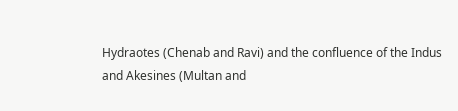Hydraotes (Chenab and Ravi) and the confluence of the Indus and Akesines (Multan and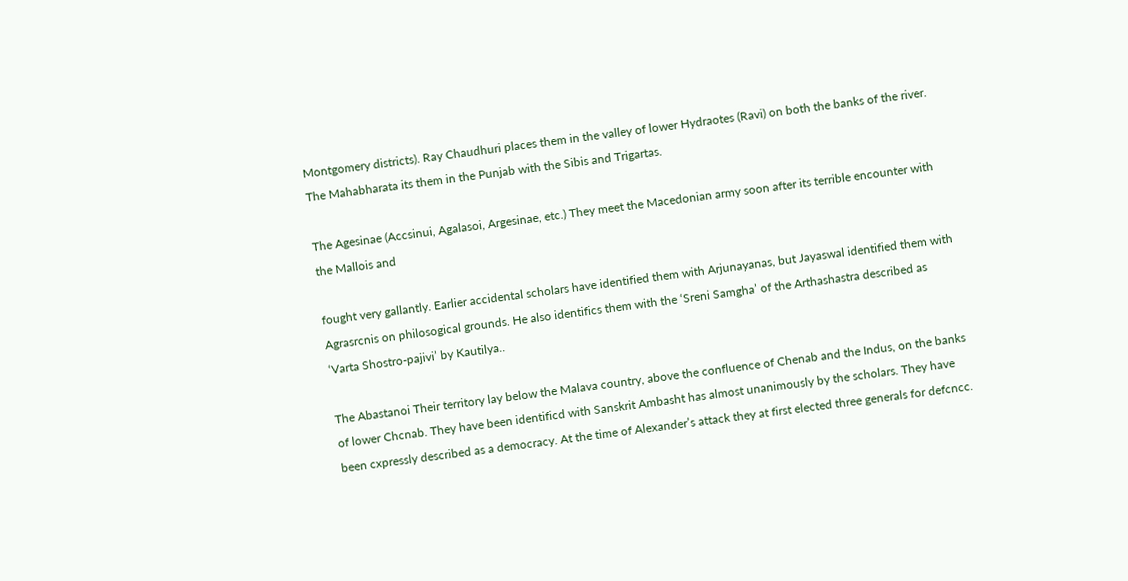Montgomery districts). Ray Chaudhuri places them in the valley of lower Hydraotes (Ravi) on both the banks of the river. The Mahabharata its them in the Punjab with the Sibis and Trigartas.

The Agesinae (Accsinui, Agalasoi, Argesinae, etc.) They meet the Macedonian army soon after its terrible encounter with the Mallois and

fought very gallantly. Earlier accidental scholars have identified them with Arjunayanas, but Jayaswal identified them with Agrasrcnis on philosogical grounds. He also identifics them with the ‘Sreni Samgha’ of the Arthashastra described as ‘Varta Shostro-pajivi’ by Kautilya..

The Abastanoi Their territory lay below the Malava country, above the confluence of Chenab and the Indus, on the banks of lower Chcnab. They have been identificd with Sanskrit Ambasht has almost unanimously by the scholars. They have been cxpressly described as a democracy. At the time of Alexander’s attack they at first elected three generals for defcncc.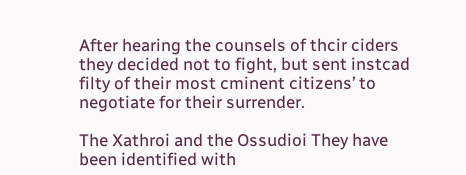After hearing the counsels of thcir ciders they decided not to fight, but sent instcad filty of their most cminent citizens’ to negotiate for their surrender.

The Xathroi and the Ossudioi They have been identified with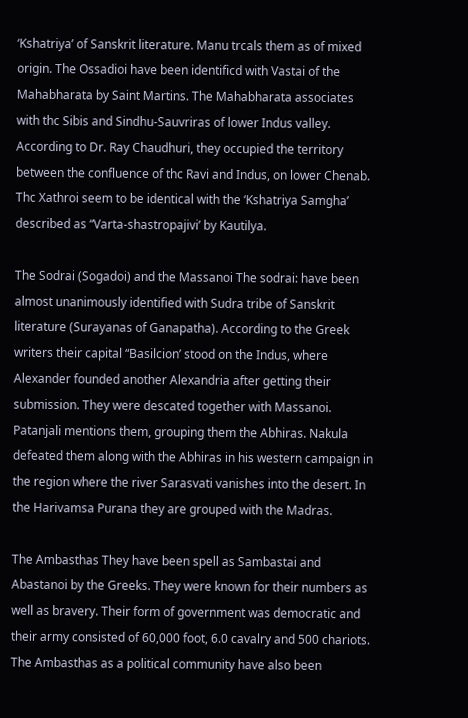‘Kshatriya’ of Sanskrit literature. Manu trcals them as of mixed origin. The Ossadioi have been identificd with Vastai of the Mahabharata by Saint Martins. The Mahabharata associates with thc Sibis and Sindhu-Sauvriras of lower Indus valley. According to Dr. Ray Chaudhuri, they occupied the territory between the confluence of thc Ravi and Indus, on lower Chenab. Thc Xathroi seem to be identical with the ‘Kshatriya Samgha’ described as “Varta-shastropajivi’ by Kautilya.

The Sodrai (Sogadoi) and the Massanoi The sodrai: have been almost unanimously identified with Sudra tribe of Sanskrit literature (Surayanas of Ganapatha). According to the Greek writers their capital “Basilcion’ stood on the Indus, where Alexander founded another Alexandria after getting their submission. They were descated together with Massanoi. Patanjali mentions them, grouping them the Abhiras. Nakula defeated them along with the Abhiras in his western campaign in the region where the river Sarasvati vanishes into the desert. In the Harivamsa Purana they are grouped with the Madras.

The Ambasthas They have been spell as Sambastai and Abastanoi by the Greeks. They were known for their numbers as well as bravery. Their form of government was democratic and their army consisted of 60,000 foot, 6.0 cavalry and 500 chariots. The Ambasthas as a political community have also been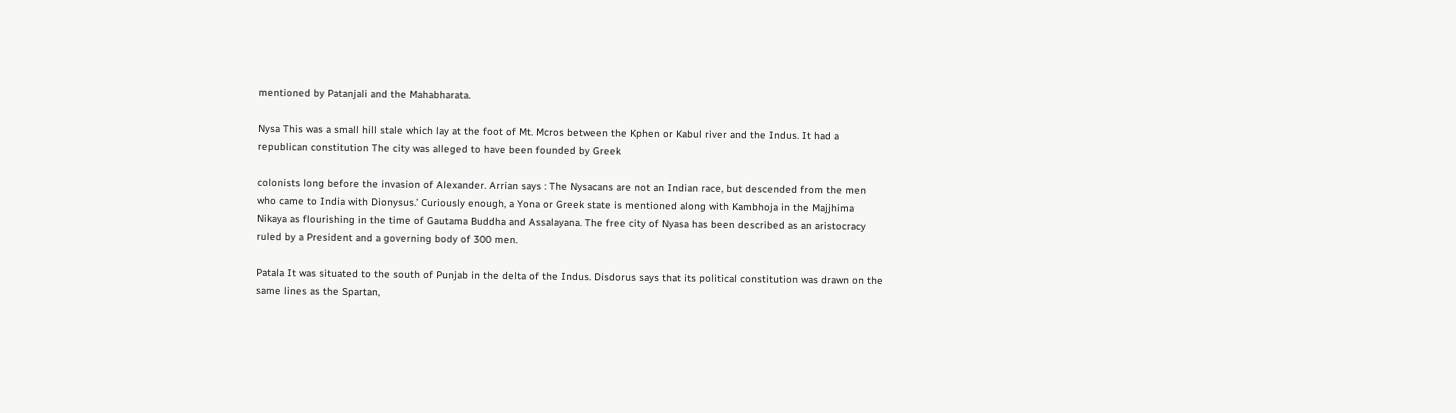mentioned by Patanjali and the Mahabharata.

Nysa This was a small hill stale which lay at the foot of Mt. Mcros between the Kphen or Kabul river and the Indus. It had a republican constitution The city was alleged to have been founded by Greek

colonists long before the invasion of Alexander. Arrian says : The Nysacans are not an Indian race, but descended from the men who came to India with Dionysus.’ Curiously enough, a Yona or Greek state is mentioned along with Kambhoja in the Majjhima Nikaya as flourishing in the time of Gautama Buddha and Assalayana. The free city of Nyasa has been described as an aristocracy ruled by a President and a governing body of 300 men.

Patala It was situated to the south of Punjab in the delta of the Indus. Disdorus says that its political constitution was drawn on the same lines as the Spartan,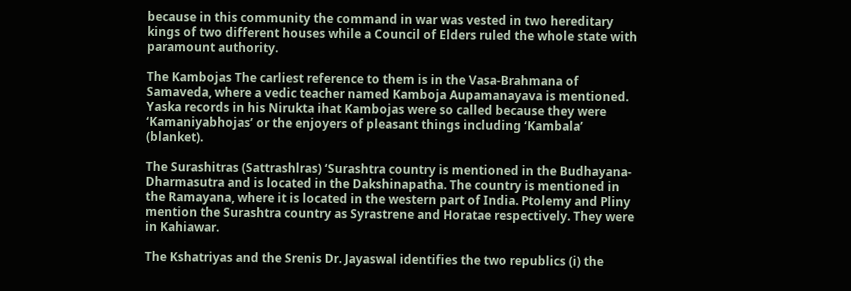because in this community the command in war was vested in two hereditary kings of two different houses while a Council of Elders ruled the whole state with paramount authority.

The Kambojas The carliest reference to them is in the Vasa-Brahmana of Samaveda, where a vedic teacher named Kamboja Aupamanayava is mentioned. Yaska records in his Nirukta ihat Kambojas were so called because they were ‘Kamaniyabhojas’ or the enjoyers of pleasant things including ‘Kambala’ (blanket).

The Surashitras (Sattrashlras) ‘Surashtra country is mentioned in the Budhayana-Dharmasutra and is located in the Dakshinapatha. The country is mentioned in the Ramayana, where it is located in the western part of India. Ptolemy and Pliny mention the Surashtra country as Syrastrene and Horatae respectively. They were in Kahiawar.

The Kshatriyas and the Srenis Dr. Jayaswal identifies the two republics (i) the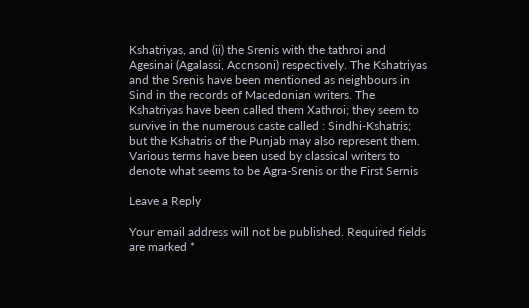Kshatriyas, and (ii) the Srenis with the tathroi and Agesinai (Agalassi, Accnsoni) respectively. The Kshatriyas and the Srenis have been mentioned as neighbours in Sind in the records of Macedonian writers. The Kshatriyas have been called them Xathroi; they seem to survive in the numerous caste called : Sindhi-Kshatris; but the Kshatris of the Punjab may also represent them. Various terms have been used by classical writers to denote what seems to be Agra-Srenis or the First Sernis

Leave a Reply

Your email address will not be published. Required fields are marked *